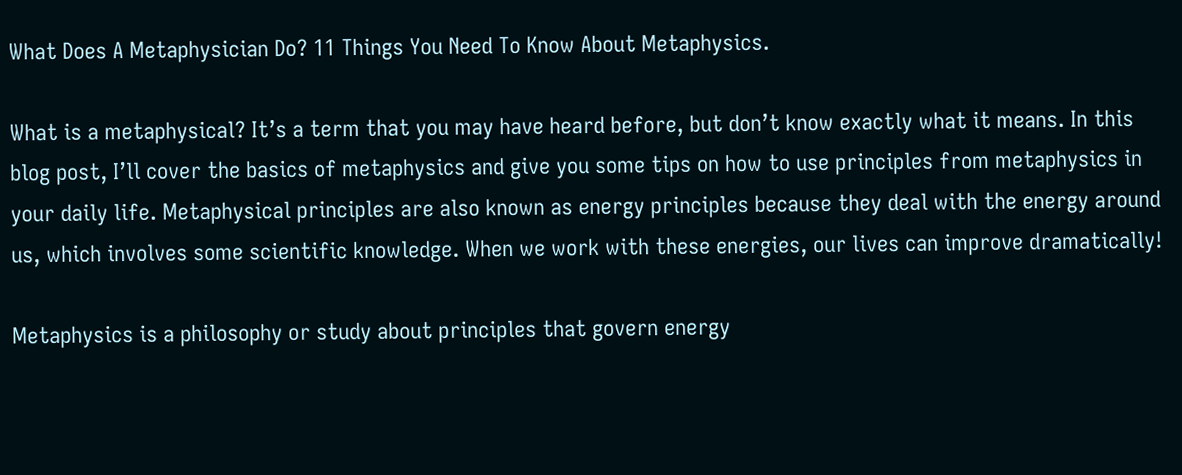What Does A Metaphysician Do? 11 Things You Need To Know About Metaphysics.

What is a metaphysical? It’s a term that you may have heard before, but don’t know exactly what it means. In this blog post, I’ll cover the basics of metaphysics and give you some tips on how to use principles from metaphysics in your daily life. Metaphysical principles are also known as energy principles because they deal with the energy around us, which involves some scientific knowledge. When we work with these energies, our lives can improve dramatically!

Metaphysics is a philosophy or study about principles that govern energy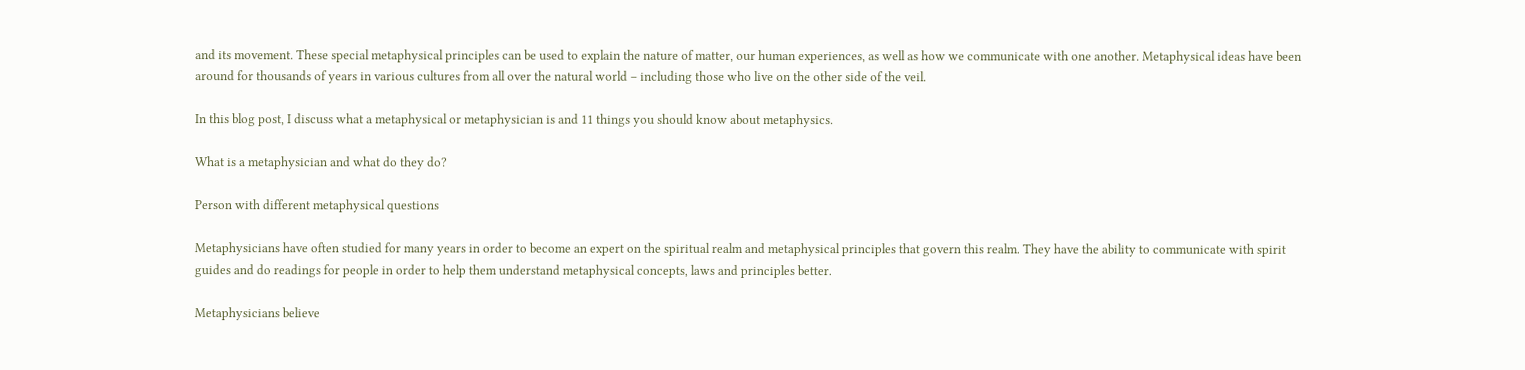and its movement. These special metaphysical principles can be used to explain the nature of matter, our human experiences, as well as how we communicate with one another. Metaphysical ideas have been around for thousands of years in various cultures from all over the natural world – including those who live on the other side of the veil.

In this blog post, I discuss what a metaphysical or metaphysician is and 11 things you should know about metaphysics.

What is a metaphysician and what do they do?

Person with different metaphysical questions

Metaphysicians have often studied for many years in order to become an expert on the spiritual realm and metaphysical principles that govern this realm. They have the ability to communicate with spirit guides and do readings for people in order to help them understand metaphysical concepts, laws and principles better.

Metaphysicians believe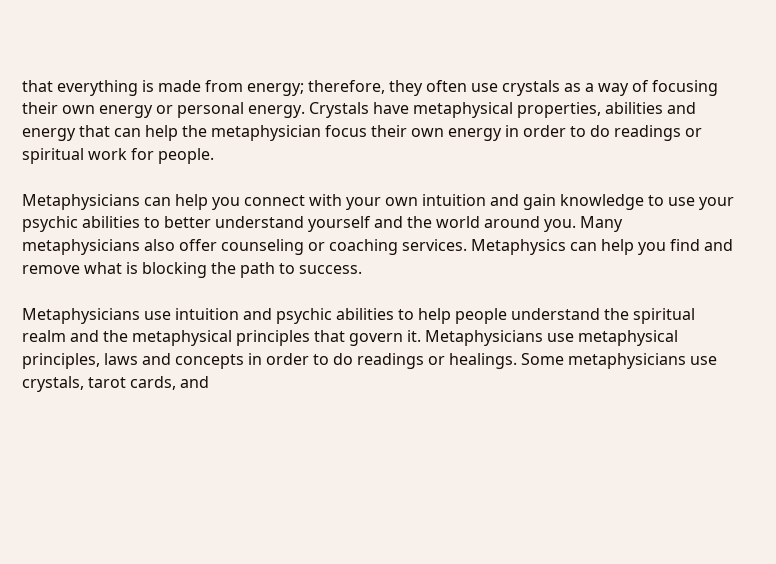that everything is made from energy; therefore, they often use crystals as a way of focusing their own energy or personal energy. Crystals have metaphysical properties, abilities and energy that can help the metaphysician focus their own energy in order to do readings or spiritual work for people.

Metaphysicians can help you connect with your own intuition and gain knowledge to use your psychic abilities to better understand yourself and the world around you. Many metaphysicians also offer counseling or coaching services. Metaphysics can help you find and remove what is blocking the path to success.

Metaphysicians use intuition and psychic abilities to help people understand the spiritual realm and the metaphysical principles that govern it. Metaphysicians use metaphysical principles, laws and concepts in order to do readings or healings. Some metaphysicians use crystals, tarot cards, and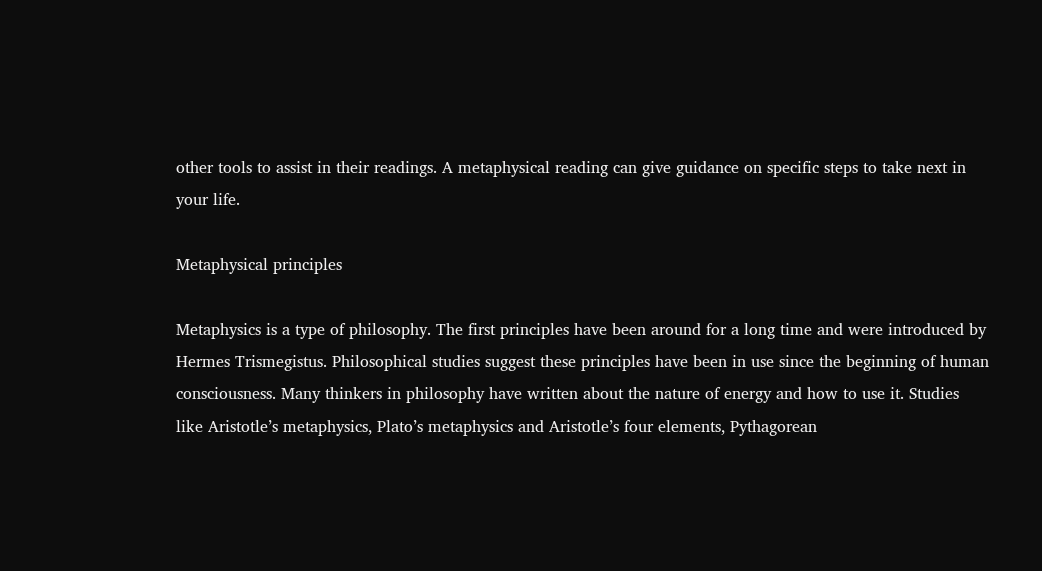other tools to assist in their readings. A metaphysical reading can give guidance on specific steps to take next in your life.

Metaphysical principles

Metaphysics is a type of philosophy. The first principles have been around for a long time and were introduced by Hermes Trismegistus. Philosophical studies suggest these principles have been in use since the beginning of human consciousness. Many thinkers in philosophy have written about the nature of energy and how to use it. Studies like Aristotle’s metaphysics, Plato’s metaphysics and Aristotle’s four elements, Pythagorean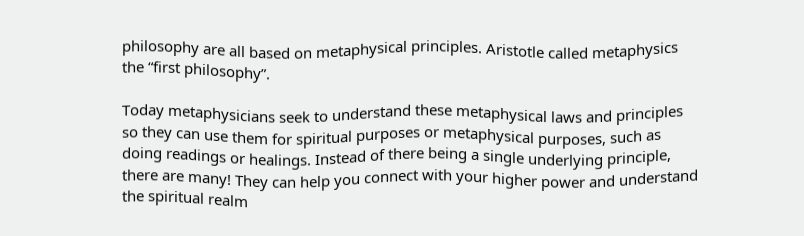philosophy are all based on metaphysical principles. Aristotle called metaphysics the “first philosophy”.

Today metaphysicians seek to understand these metaphysical laws and principles so they can use them for spiritual purposes or metaphysical purposes, such as doing readings or healings. Instead of there being a single underlying principle, there are many! They can help you connect with your higher power and understand the spiritual realm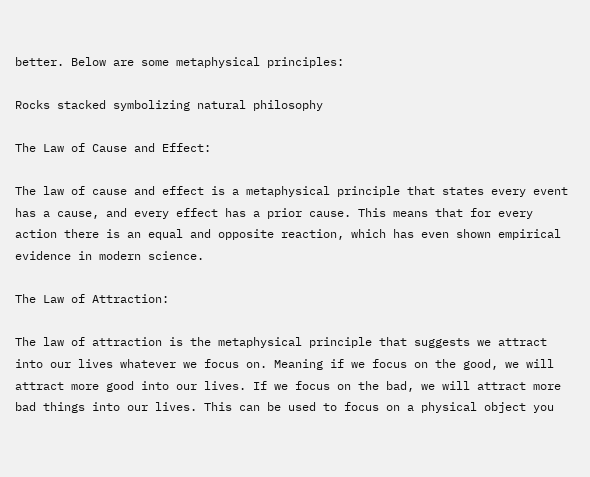better. Below are some metaphysical principles:

Rocks stacked symbolizing natural philosophy

The Law of Cause and Effect:

The law of cause and effect is a metaphysical principle that states every event has a cause, and every effect has a prior cause. This means that for every action there is an equal and opposite reaction, which has even shown empirical evidence in modern science.

The Law of Attraction:

The law of attraction is the metaphysical principle that suggests we attract into our lives whatever we focus on. Meaning if we focus on the good, we will attract more good into our lives. If we focus on the bad, we will attract more bad things into our lives. This can be used to focus on a physical object you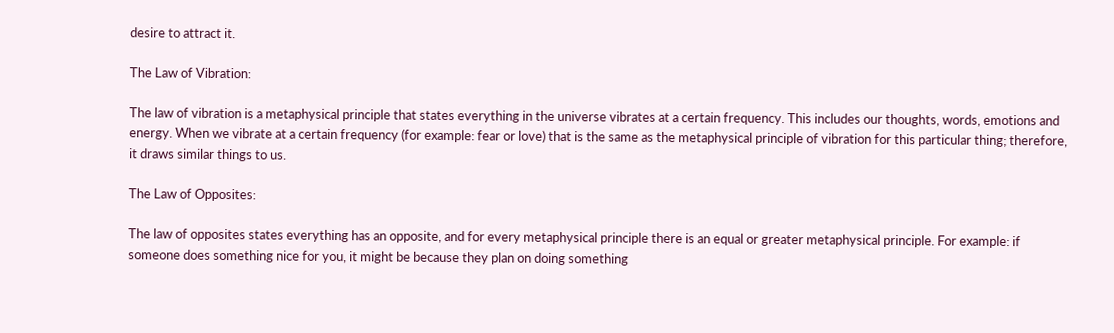desire to attract it.

The Law of Vibration:

The law of vibration is a metaphysical principle that states everything in the universe vibrates at a certain frequency. This includes our thoughts, words, emotions and energy. When we vibrate at a certain frequency (for example: fear or love) that is the same as the metaphysical principle of vibration for this particular thing; therefore, it draws similar things to us.

The Law of Opposites:

The law of opposites states everything has an opposite, and for every metaphysical principle there is an equal or greater metaphysical principle. For example: if someone does something nice for you, it might be because they plan on doing something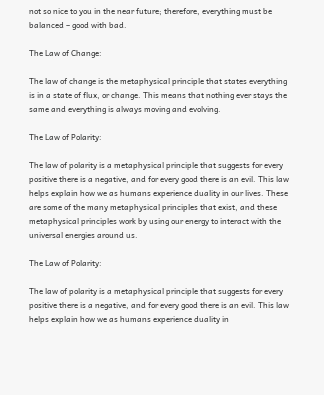not so nice to you in the near future; therefore, everything must be balanced – good with bad.

The Law of Change:

The law of change is the metaphysical principle that states everything is in a state of flux, or change. This means that nothing ever stays the same and everything is always moving and evolving.

The Law of Polarity:

The law of polarity is a metaphysical principle that suggests for every positive there is a negative, and for every good there is an evil. This law helps explain how we as humans experience duality in our lives. These are some of the many metaphysical principles that exist, and these metaphysical principles work by using our energy to interact with the universal energies around us.

The Law of Polarity:

The law of polarity is a metaphysical principle that suggests for every positive there is a negative, and for every good there is an evil. This law helps explain how we as humans experience duality in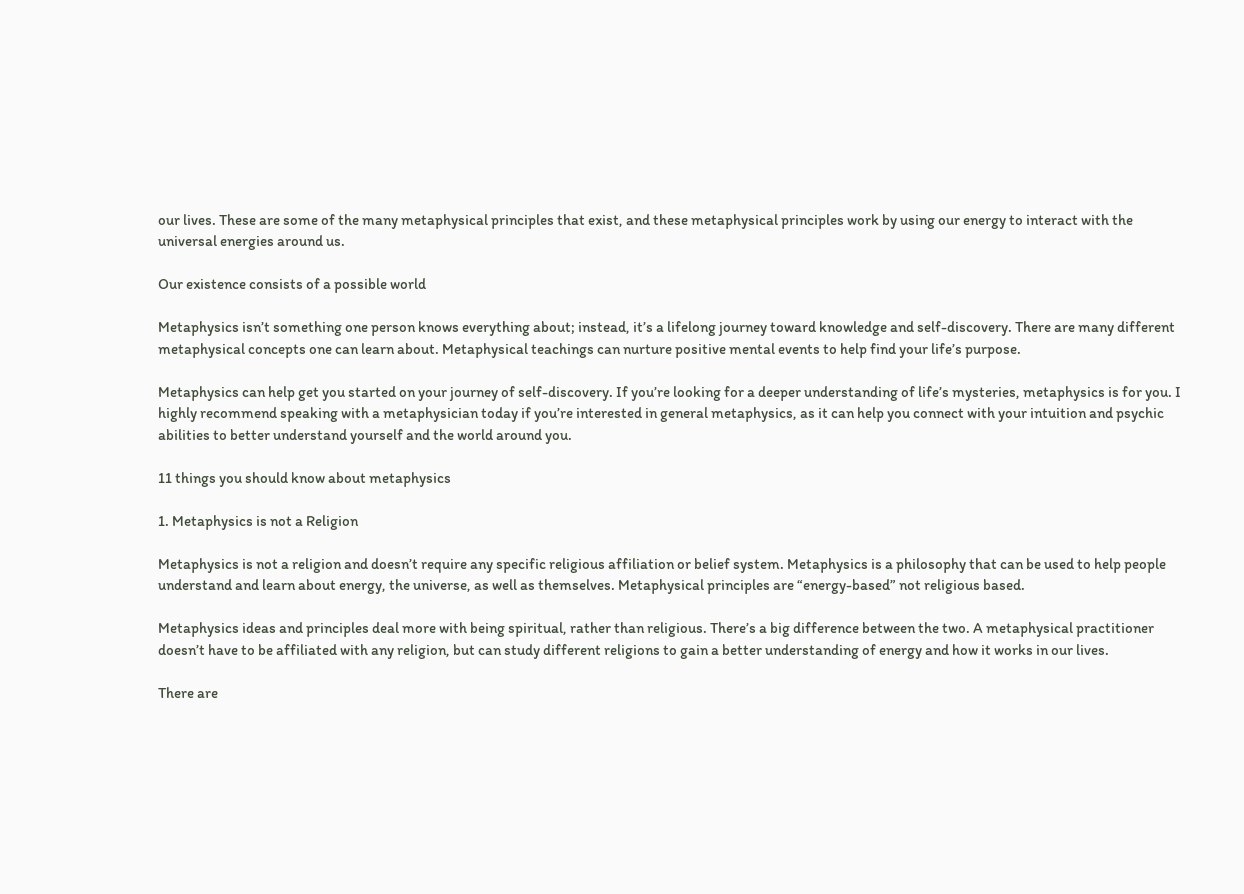our lives. These are some of the many metaphysical principles that exist, and these metaphysical principles work by using our energy to interact with the universal energies around us.

Our existence consists of a possible world

Metaphysics isn’t something one person knows everything about; instead, it’s a lifelong journey toward knowledge and self-discovery. There are many different metaphysical concepts one can learn about. Metaphysical teachings can nurture positive mental events to help find your life’s purpose.

Metaphysics can help get you started on your journey of self-discovery. If you’re looking for a deeper understanding of life’s mysteries, metaphysics is for you. I highly recommend speaking with a metaphysician today if you’re interested in general metaphysics, as it can help you connect with your intuition and psychic abilities to better understand yourself and the world around you.

11 things you should know about metaphysics

1. Metaphysics is not a Religion

Metaphysics is not a religion and doesn’t require any specific religious affiliation or belief system. Metaphysics is a philosophy that can be used to help people understand and learn about energy, the universe, as well as themselves. Metaphysical principles are “energy-based” not religious based.

Metaphysics ideas and principles deal more with being spiritual, rather than religious. There’s a big difference between the two. A metaphysical practitioner doesn’t have to be affiliated with any religion, but can study different religions to gain a better understanding of energy and how it works in our lives.

There are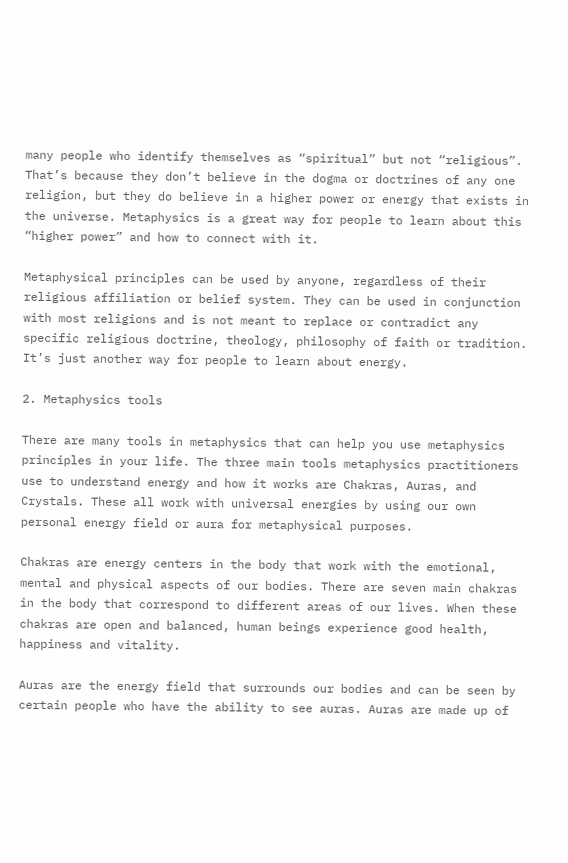many people who identify themselves as “spiritual” but not “religious”. That’s because they don’t believe in the dogma or doctrines of any one religion, but they do believe in a higher power or energy that exists in the universe. Metaphysics is a great way for people to learn about this “higher power” and how to connect with it.

Metaphysical principles can be used by anyone, regardless of their religious affiliation or belief system. They can be used in conjunction with most religions and is not meant to replace or contradict any specific religious doctrine, theology, philosophy of faith or tradition. It’s just another way for people to learn about energy.

2. Metaphysics tools

There are many tools in metaphysics that can help you use metaphysics principles in your life. The three main tools metaphysics practitioners use to understand energy and how it works are Chakras, Auras, and Crystals. These all work with universal energies by using our own personal energy field or aura for metaphysical purposes.

Chakras are energy centers in the body that work with the emotional, mental and physical aspects of our bodies. There are seven main chakras in the body that correspond to different areas of our lives. When these chakras are open and balanced, human beings experience good health, happiness and vitality.

Auras are the energy field that surrounds our bodies and can be seen by certain people who have the ability to see auras. Auras are made up of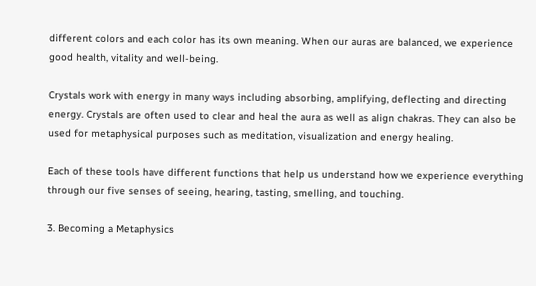different colors and each color has its own meaning. When our auras are balanced, we experience good health, vitality and well-being.

Crystals work with energy in many ways including absorbing, amplifying, deflecting and directing energy. Crystals are often used to clear and heal the aura as well as align chakras. They can also be used for metaphysical purposes such as meditation, visualization and energy healing.

Each of these tools have different functions that help us understand how we experience everything through our five senses of seeing, hearing, tasting, smelling, and touching.

3. Becoming a Metaphysics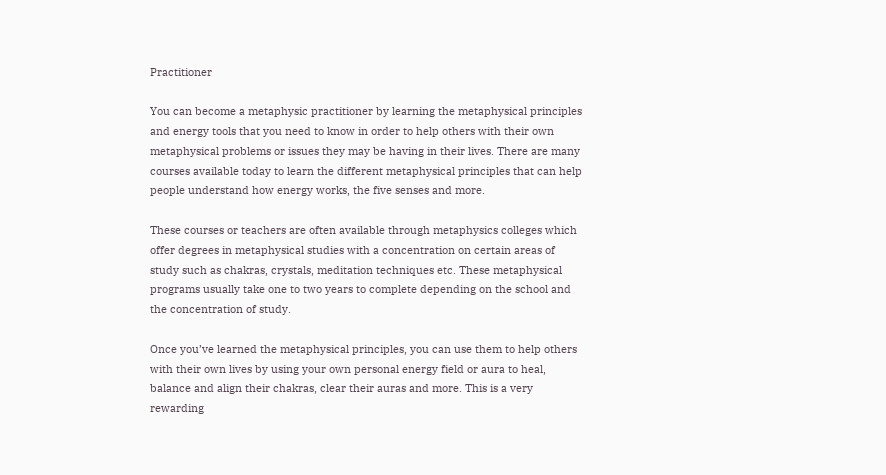Practitioner

You can become a metaphysic practitioner by learning the metaphysical principles and energy tools that you need to know in order to help others with their own metaphysical problems or issues they may be having in their lives. There are many courses available today to learn the different metaphysical principles that can help people understand how energy works, the five senses and more.

These courses or teachers are often available through metaphysics colleges which offer degrees in metaphysical studies with a concentration on certain areas of study such as chakras, crystals, meditation techniques etc. These metaphysical programs usually take one to two years to complete depending on the school and the concentration of study.

Once you’ve learned the metaphysical principles, you can use them to help others with their own lives by using your own personal energy field or aura to heal, balance and align their chakras, clear their auras and more. This is a very rewarding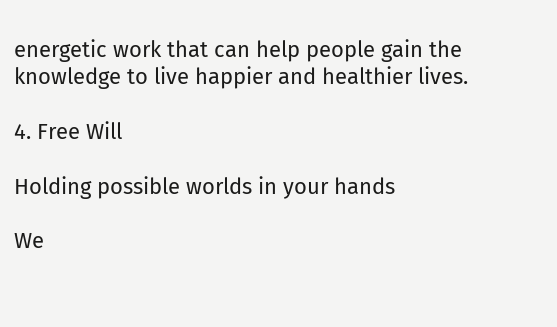energetic work that can help people gain the knowledge to live happier and healthier lives.

4. Free Will

Holding possible worlds in your hands

We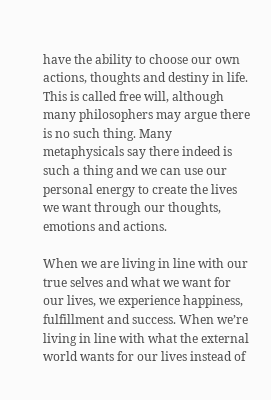have the ability to choose our own actions, thoughts and destiny in life. This is called free will, although many philosophers may argue there is no such thing. Many metaphysicals say there indeed is such a thing and we can use our personal energy to create the lives we want through our thoughts, emotions and actions.

When we are living in line with our true selves and what we want for our lives, we experience happiness, fulfillment and success. When we’re living in line with what the external world wants for our lives instead of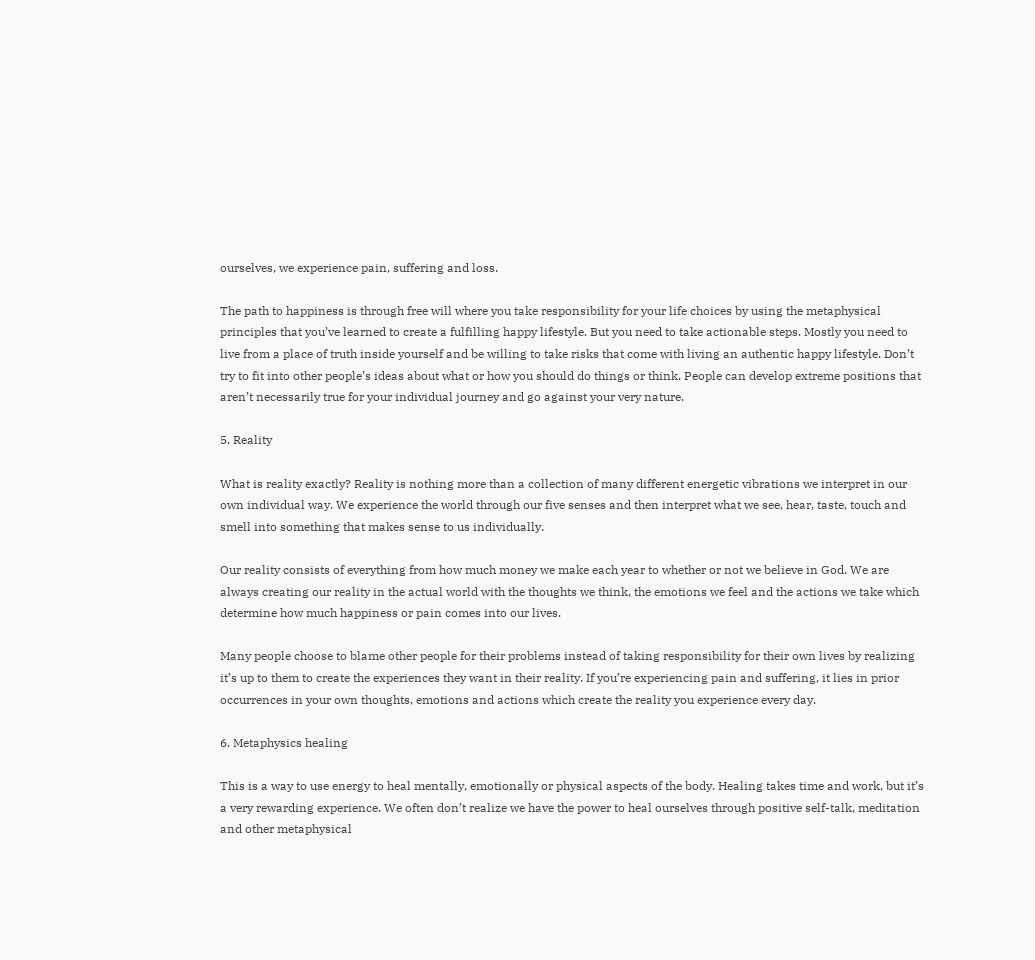ourselves, we experience pain, suffering and loss.

The path to happiness is through free will where you take responsibility for your life choices by using the metaphysical principles that you’ve learned to create a fulfilling happy lifestyle. But you need to take actionable steps. Mostly you need to live from a place of truth inside yourself and be willing to take risks that come with living an authentic happy lifestyle. Don’t try to fit into other people’s ideas about what or how you should do things or think. People can develop extreme positions that aren’t necessarily true for your individual journey and go against your very nature.

5. Reality

What is reality exactly? Reality is nothing more than a collection of many different energetic vibrations we interpret in our own individual way. We experience the world through our five senses and then interpret what we see, hear, taste, touch and smell into something that makes sense to us individually.

Our reality consists of everything from how much money we make each year to whether or not we believe in God. We are always creating our reality in the actual world with the thoughts we think, the emotions we feel and the actions we take which determine how much happiness or pain comes into our lives.

Many people choose to blame other people for their problems instead of taking responsibility for their own lives by realizing it’s up to them to create the experiences they want in their reality. If you’re experiencing pain and suffering, it lies in prior occurrences in your own thoughts, emotions and actions which create the reality you experience every day.

6. Metaphysics healing

This is a way to use energy to heal mentally, emotionally or physical aspects of the body. Healing takes time and work, but it’s a very rewarding experience. We often don’t realize we have the power to heal ourselves through positive self-talk, meditation and other metaphysical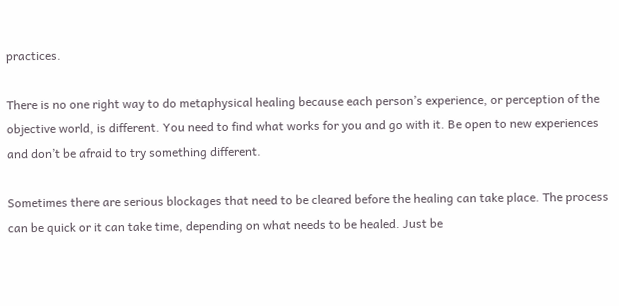practices.

There is no one right way to do metaphysical healing because each person’s experience, or perception of the objective world, is different. You need to find what works for you and go with it. Be open to new experiences and don’t be afraid to try something different.

Sometimes there are serious blockages that need to be cleared before the healing can take place. The process can be quick or it can take time, depending on what needs to be healed. Just be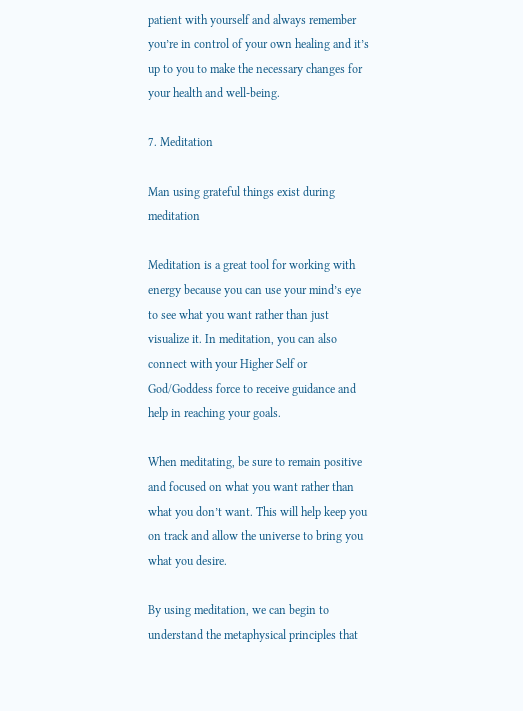patient with yourself and always remember you’re in control of your own healing and it’s up to you to make the necessary changes for your health and well-being.

7. Meditation

Man using grateful things exist during meditation

Meditation is a great tool for working with energy because you can use your mind’s eye to see what you want rather than just visualize it. In meditation, you can also connect with your Higher Self or God/Goddess force to receive guidance and help in reaching your goals.

When meditating, be sure to remain positive and focused on what you want rather than what you don’t want. This will help keep you on track and allow the universe to bring you what you desire.

By using meditation, we can begin to understand the metaphysical principles that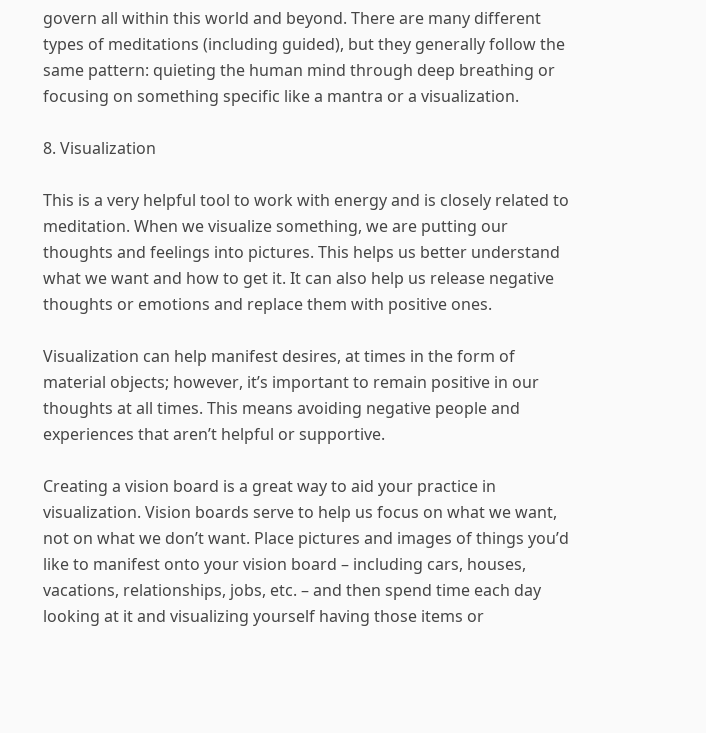govern all within this world and beyond. There are many different types of meditations (including guided), but they generally follow the same pattern: quieting the human mind through deep breathing or focusing on something specific like a mantra or a visualization.

8. Visualization

This is a very helpful tool to work with energy and is closely related to meditation. When we visualize something, we are putting our thoughts and feelings into pictures. This helps us better understand what we want and how to get it. It can also help us release negative thoughts or emotions and replace them with positive ones.

Visualization can help manifest desires, at times in the form of material objects; however, it’s important to remain positive in our thoughts at all times. This means avoiding negative people and experiences that aren’t helpful or supportive.

Creating a vision board is a great way to aid your practice in visualization. Vision boards serve to help us focus on what we want, not on what we don’t want. Place pictures and images of things you’d like to manifest onto your vision board – including cars, houses, vacations, relationships, jobs, etc. – and then spend time each day looking at it and visualizing yourself having those items or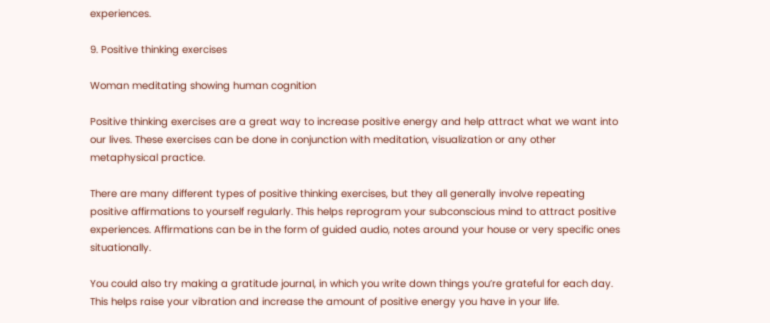experiences.

9. Positive thinking exercises

Woman meditating showing human cognition

Positive thinking exercises are a great way to increase positive energy and help attract what we want into our lives. These exercises can be done in conjunction with meditation, visualization or any other metaphysical practice.

There are many different types of positive thinking exercises, but they all generally involve repeating positive affirmations to yourself regularly. This helps reprogram your subconscious mind to attract positive experiences. Affirmations can be in the form of guided audio, notes around your house or very specific ones situationally.

You could also try making a gratitude journal, in which you write down things you’re grateful for each day. This helps raise your vibration and increase the amount of positive energy you have in your life.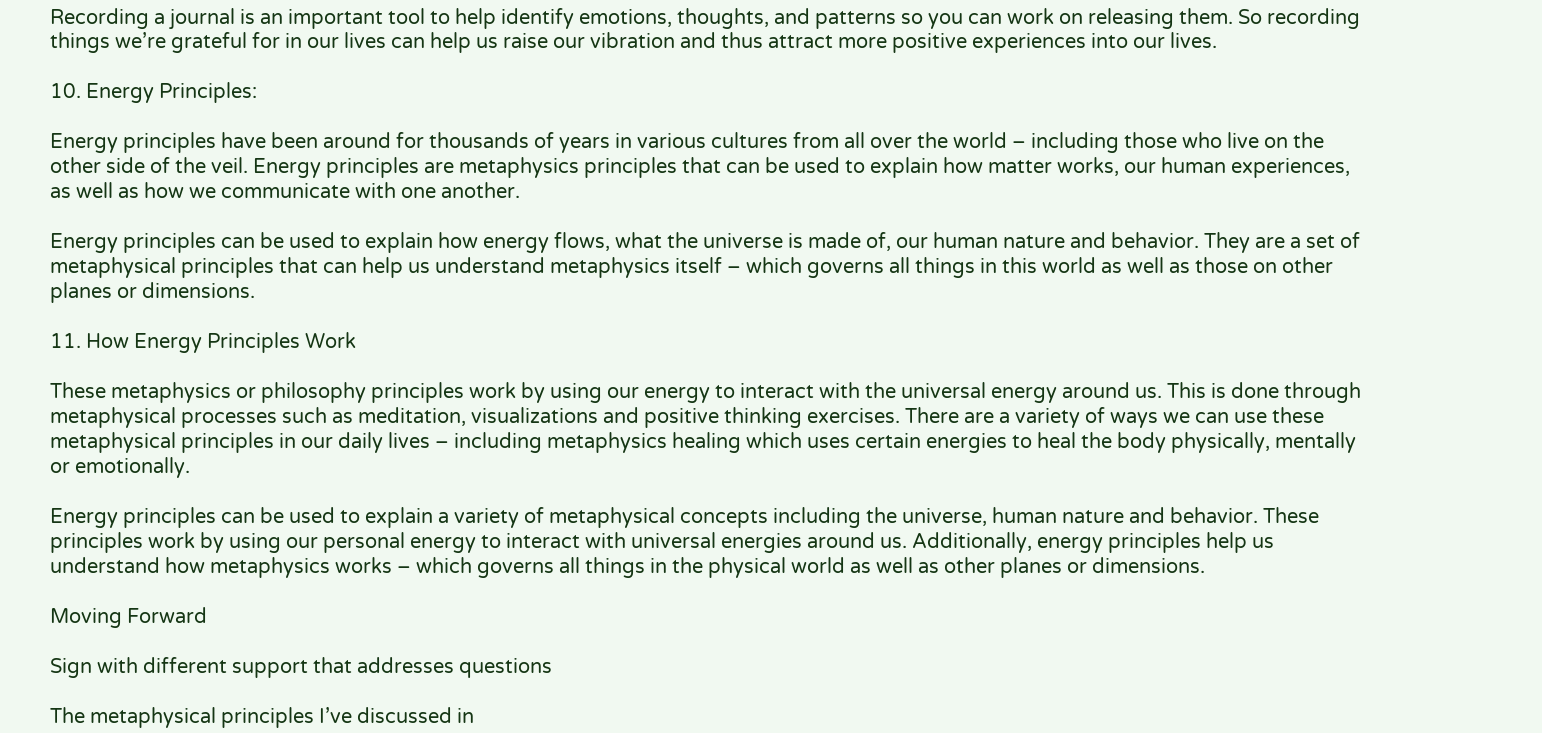Recording a journal is an important tool to help identify emotions, thoughts, and patterns so you can work on releasing them. So recording things we’re grateful for in our lives can help us raise our vibration and thus attract more positive experiences into our lives.

10. Energy Principles:

Energy principles have been around for thousands of years in various cultures from all over the world – including those who live on the other side of the veil. Energy principles are metaphysics principles that can be used to explain how matter works, our human experiences, as well as how we communicate with one another.

Energy principles can be used to explain how energy flows, what the universe is made of, our human nature and behavior. They are a set of metaphysical principles that can help us understand metaphysics itself – which governs all things in this world as well as those on other planes or dimensions.

11. How Energy Principles Work

These metaphysics or philosophy principles work by using our energy to interact with the universal energy around us. This is done through metaphysical processes such as meditation, visualizations and positive thinking exercises. There are a variety of ways we can use these metaphysical principles in our daily lives – including metaphysics healing which uses certain energies to heal the body physically, mentally or emotionally.

Energy principles can be used to explain a variety of metaphysical concepts including the universe, human nature and behavior. These principles work by using our personal energy to interact with universal energies around us. Additionally, energy principles help us understand how metaphysics works – which governs all things in the physical world as well as other planes or dimensions.

Moving Forward

Sign with different support that addresses questions

The metaphysical principles I’ve discussed in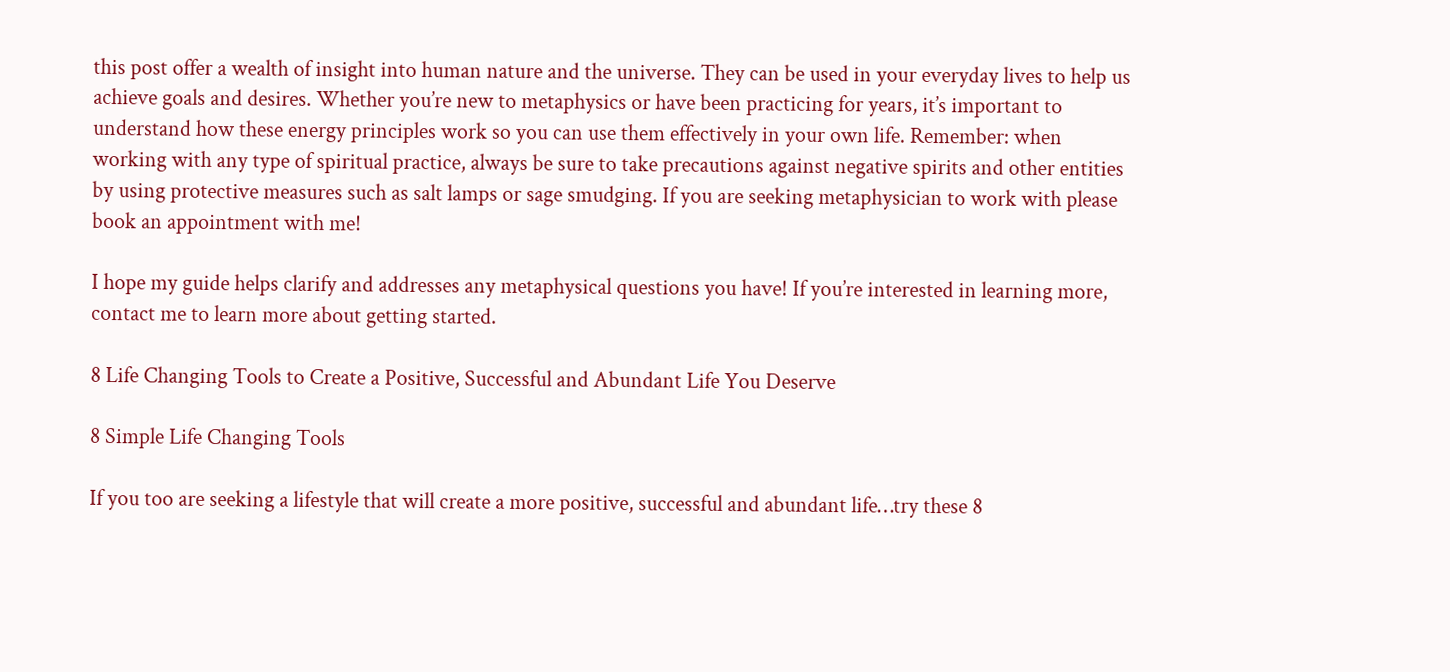this post offer a wealth of insight into human nature and the universe. They can be used in your everyday lives to help us achieve goals and desires. Whether you’re new to metaphysics or have been practicing for years, it’s important to understand how these energy principles work so you can use them effectively in your own life. Remember: when working with any type of spiritual practice, always be sure to take precautions against negative spirits and other entities by using protective measures such as salt lamps or sage smudging. If you are seeking metaphysician to work with please book an appointment with me!

I hope my guide helps clarify and addresses any metaphysical questions you have! If you’re interested in learning more, contact me to learn more about getting started.

8 Life Changing Tools to Create a Positive, Successful and Abundant Life You Deserve

8 Simple Life Changing Tools

If you too are seeking a lifestyle that will create a more positive, successful and abundant life…try these 8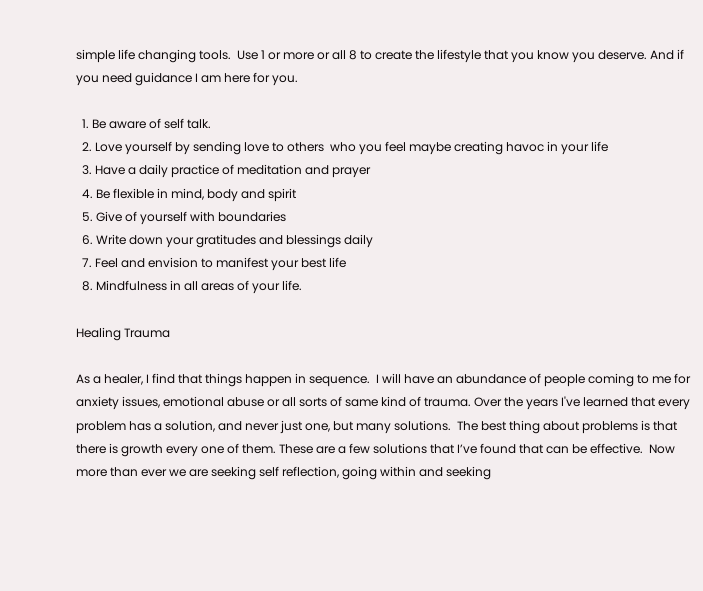simple life changing tools.  Use 1 or more or all 8 to create the lifestyle that you know you deserve. And if you need guidance I am here for you.

  1. Be aware of self talk.
  2. Love yourself by sending love to others  who you feel maybe creating havoc in your life
  3. Have a daily practice of meditation and prayer
  4. Be flexible in mind, body and spirit
  5. Give of yourself with boundaries
  6. Write down your gratitudes and blessings daily
  7. Feel and envision to manifest your best life
  8. Mindfulness in all areas of your life.

Healing Trauma

As a healer, I find that things happen in sequence.  I will have an abundance of people coming to me for anxiety issues, emotional abuse or all sorts of same kind of trauma. Over the years I've learned that every problem has a solution, and never just one, but many solutions.  The best thing about problems is that there is growth every one of them. These are a few solutions that I’ve found that can be effective.  Now more than ever we are seeking self reflection, going within and seeking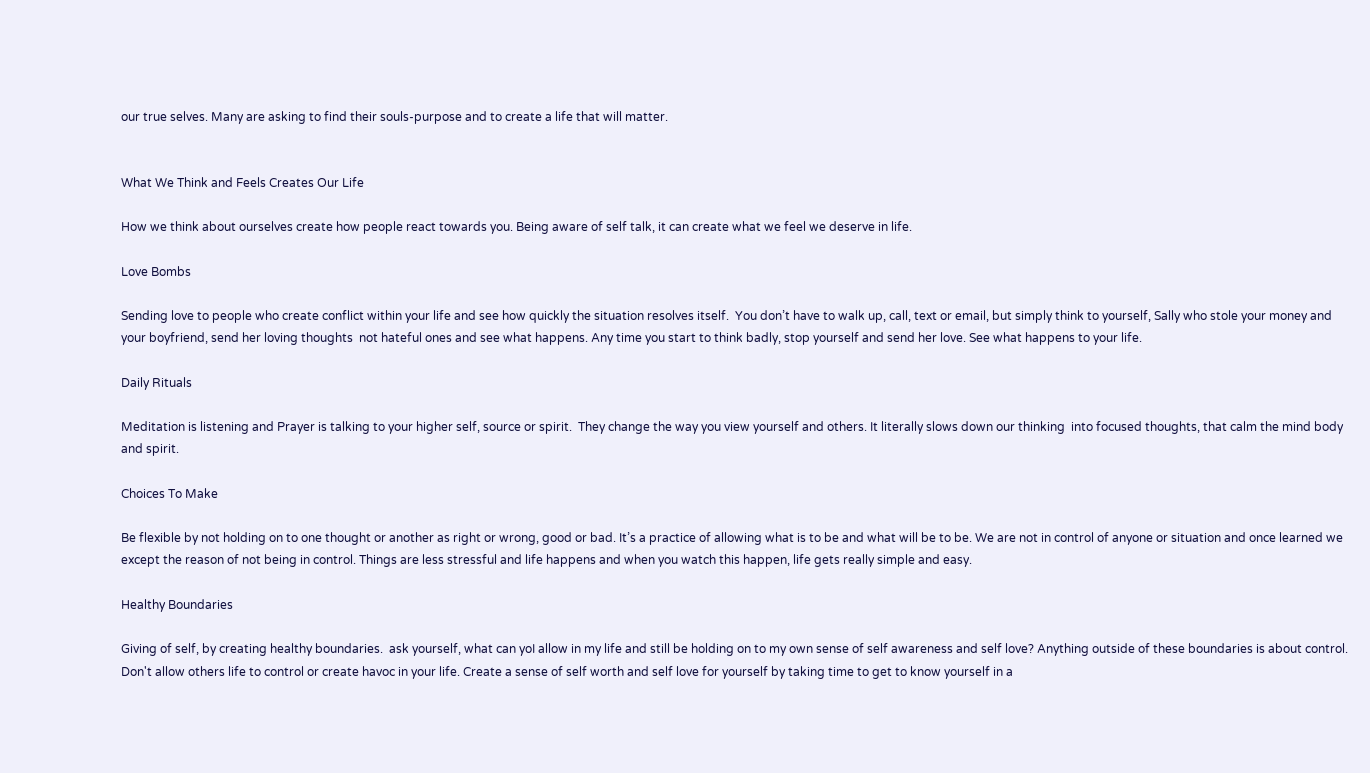our true selves. Many are asking to find their souls-purpose and to create a life that will matter.


What We Think and Feels Creates Our Life

How we think about ourselves create how people react towards you. Being aware of self talk, it can create what we feel we deserve in life.

Love Bombs

Sending love to people who create conflict within your life and see how quickly the situation resolves itself.  You don’t have to walk up, call, text or email, but simply think to yourself, Sally who stole your money and your boyfriend, send her loving thoughts  not hateful ones and see what happens. Any time you start to think badly, stop yourself and send her love. See what happens to your life.

Daily Rituals

Meditation is listening and Prayer is talking to your higher self, source or spirit.  They change the way you view yourself and others. It literally slows down our thinking  into focused thoughts, that calm the mind body and spirit.

Choices To Make

Be flexible by not holding on to one thought or another as right or wrong, good or bad. It’s a practice of allowing what is to be and what will be to be. We are not in control of anyone or situation and once learned we except the reason of not being in control. Things are less stressful and life happens and when you watch this happen, life gets really simple and easy.

Healthy Boundaries

Giving of self, by creating healthy boundaries.  ask yourself, what can yoI allow in my life and still be holding on to my own sense of self awareness and self love? Anything outside of these boundaries is about control. Don't allow others life to control or create havoc in your life. Create a sense of self worth and self love for yourself by taking time to get to know yourself in a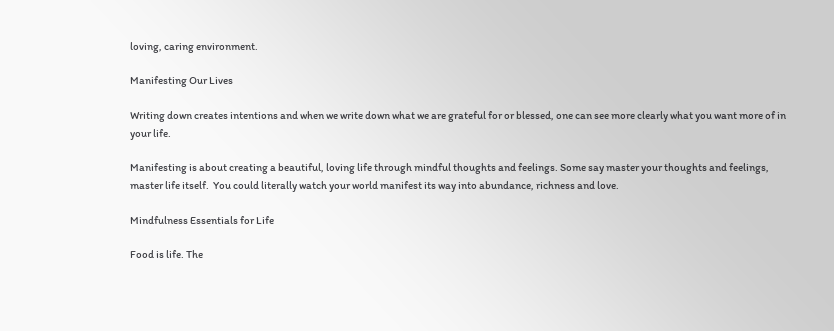loving, caring environment.

Manifesting Our Lives

Writing down creates intentions and when we write down what we are grateful for or blessed, one can see more clearly what you want more of in your life.

Manifesting is about creating a beautiful, loving life through mindful thoughts and feelings. Some say master your thoughts and feelings, master life itself.  You could literally watch your world manifest its way into abundance, richness and love.

Mindfulness Essentials for Life

Food is life. The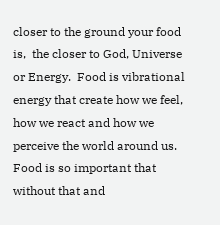closer to the ground your food is,  the closer to God, Universe or Energy.  Food is vibrational energy that create how we feel, how we react and how we perceive the world around us.  Food is so important that without that and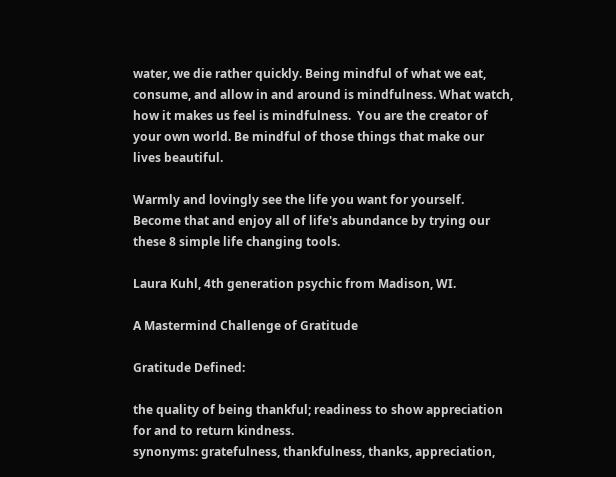water, we die rather quickly. Being mindful of what we eat, consume, and allow in and around is mindfulness. What watch, how it makes us feel is mindfulness.  You are the creator of your own world. Be mindful of those things that make our lives beautiful.

Warmly and lovingly see the life you want for yourself. Become that and enjoy all of life's abundance by trying our these 8 simple life changing tools.

Laura Kuhl, 4th generation psychic from Madison, WI.

A Mastermind Challenge of Gratitude

Gratitude Defined:

the quality of being thankful; readiness to show appreciation for and to return kindness.
synonyms: gratefulness, thankfulness, thanks, appreciation,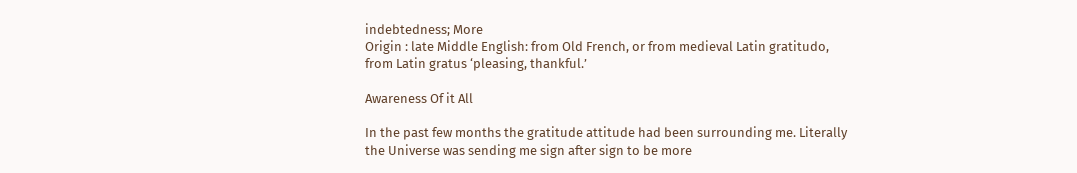indebtedness; More
Origin : late Middle English: from Old French, or from medieval Latin gratitudo, from Latin gratus ‘pleasing, thankful.’

Awareness Of it All

In the past few months the gratitude attitude had been surrounding me. Literally the Universe was sending me sign after sign to be more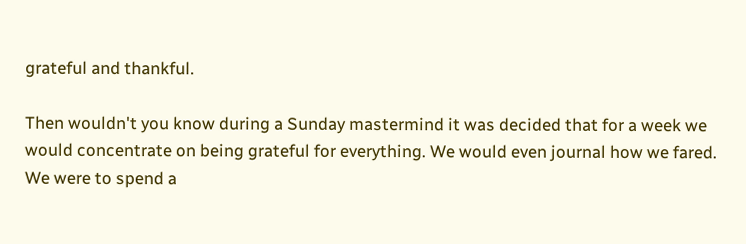grateful and thankful.

Then wouldn't you know during a Sunday mastermind it was decided that for a week we would concentrate on being grateful for everything. We would even journal how we fared. We were to spend a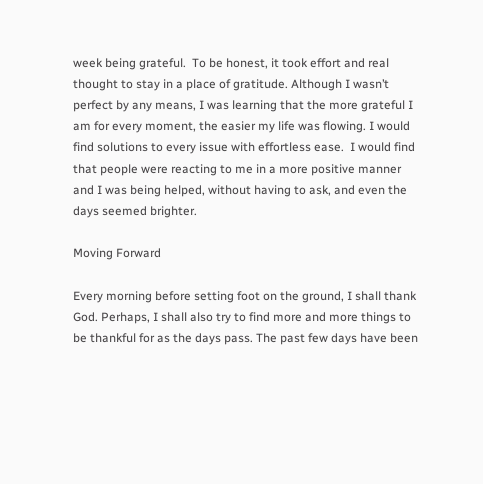week being grateful.  To be honest, it took effort and real thought to stay in a place of gratitude. Although I wasn’t perfect by any means, I was learning that the more grateful I am for every moment, the easier my life was flowing. I would find solutions to every issue with effortless ease.  I would find that people were reacting to me in a more positive manner and I was being helped, without having to ask, and even the days seemed brighter.

Moving Forward

Every morning before setting foot on the ground, I shall thank God. Perhaps, I shall also try to find more and more things to be thankful for as the days pass. The past few days have been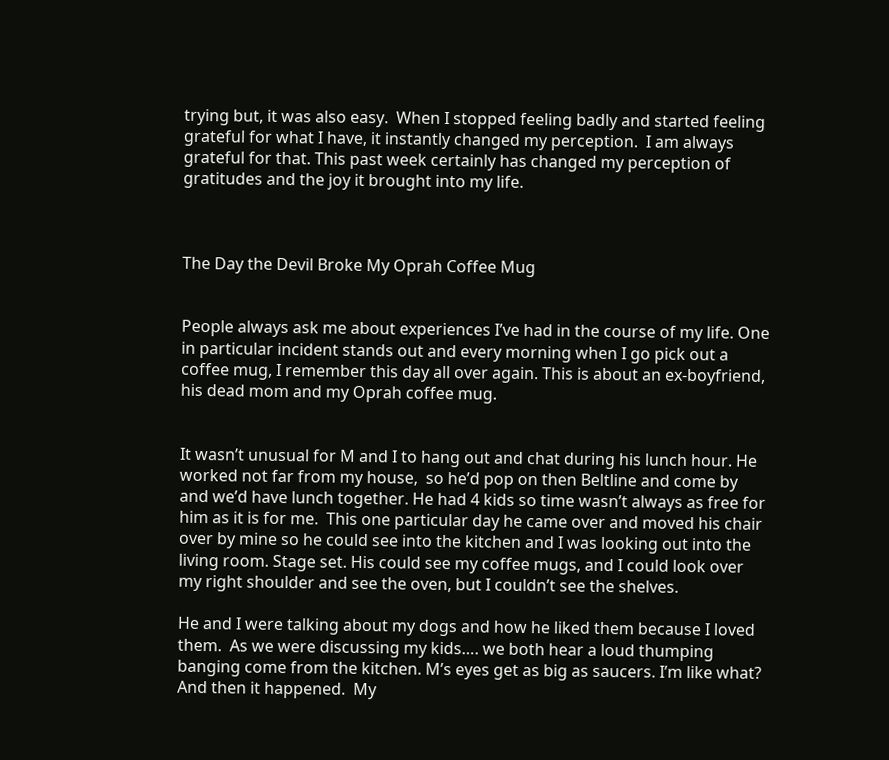trying but, it was also easy.  When I stopped feeling badly and started feeling grateful for what I have, it instantly changed my perception.  I am always grateful for that. This past week certainly has changed my perception of gratitudes and the joy it brought into my life.



The Day the Devil Broke My Oprah Coffee Mug


People always ask me about experiences I’ve had in the course of my life. One in particular incident stands out and every morning when I go pick out a coffee mug, I remember this day all over again. This is about an ex-boyfriend, his dead mom and my Oprah coffee mug.


It wasn’t unusual for M and I to hang out and chat during his lunch hour. He worked not far from my house,  so he’d pop on then Beltline and come by and we’d have lunch together. He had 4 kids so time wasn’t always as free for him as it is for me.  This one particular day he came over and moved his chair over by mine so he could see into the kitchen and I was looking out into the living room. Stage set. His could see my coffee mugs, and I could look over my right shoulder and see the oven, but I couldn’t see the shelves.

He and I were talking about my dogs and how he liked them because I loved them.  As we were discussing my kids…. we both hear a loud thumping banging come from the kitchen. M’s eyes get as big as saucers. I’m like what? And then it happened.  My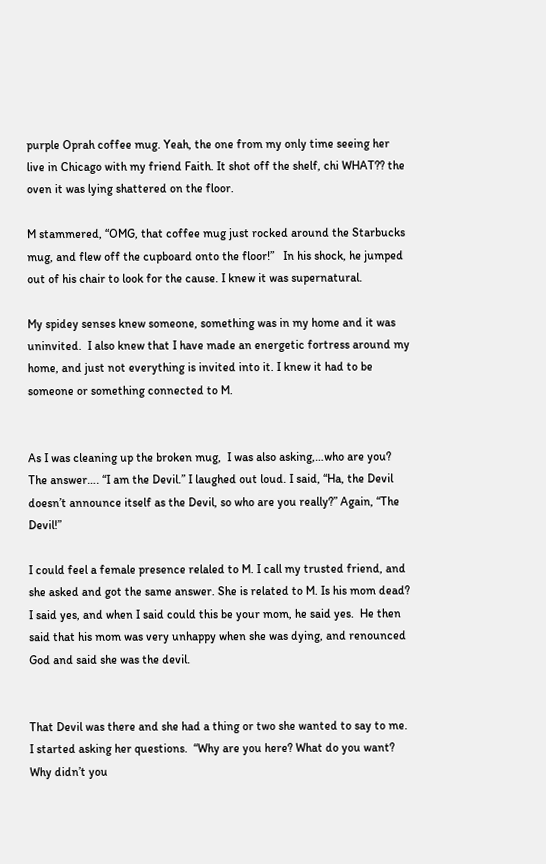purple Oprah coffee mug. Yeah, the one from my only time seeing her live in Chicago with my friend Faith. It shot off the shelf, chi WHAT?? the oven it was lying shattered on the floor.

M stammered, “OMG, that coffee mug just rocked around the Starbucks mug, and flew off the cupboard onto the floor!”   In his shock, he jumped out of his chair to look for the cause. I knew it was supernatural.

My spidey senses knew someone, something was in my home and it was uninvited.  I also knew that I have made an energetic fortress around my home, and just not everything is invited into it. I knew it had to be someone or something connected to M.


As I was cleaning up the broken mug,  I was also asking,…who are you?  The answer…. “I am the Devil.” I laughed out loud. I said, “Ha, the Devil doesn’t announce itself as the Devil, so who are you really?” Again, “The Devil!”

I could feel a female presence relaled to M. I call my trusted friend, and she asked and got the same answer. She is related to M. Is his mom dead? I said yes, and when I said could this be your mom, he said yes.  He then said that his mom was very unhappy when she was dying, and renounced God and said she was the devil.


That Devil was there and she had a thing or two she wanted to say to me. I started asking her questions.  “Why are you here? What do you want? Why didn’t you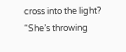cross into the light? “She’s throwing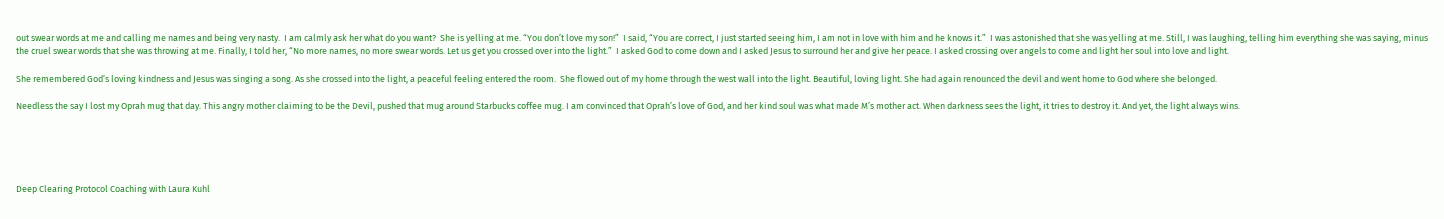out swear words at me and calling me names and being very nasty.  I am calmly ask her what do you want?  She is yelling at me. “You don’t love my son!”  I said, “You are correct, I just started seeing him, I am not in love with him and he knows it.”  I was astonished that she was yelling at me. Still, I was laughing, telling him everything she was saying, minus the cruel swear words that she was throwing at me. Finally, I told her, “No more names, no more swear words. Let us get you crossed over into the light.”  I asked God to come down and I asked Jesus to surround her and give her peace. I asked crossing over angels to come and light her soul into love and light.

She remembered God’s loving kindness and Jesus was singing a song. As she crossed into the light, a peaceful feeling entered the room.  She flowed out of my home through the west wall into the light. Beautiful, loving light. She had again renounced the devil and went home to God where she belonged.

Needless the say I lost my Oprah mug that day. This angry mother claiming to be the Devil, pushed that mug around Starbucks coffee mug. I am convinced that Oprah’s love of God, and her kind soul was what made M’s mother act. When darkness sees the light, it tries to destroy it. And yet, the light always wins.





Deep Clearing Protocol Coaching with Laura Kuhl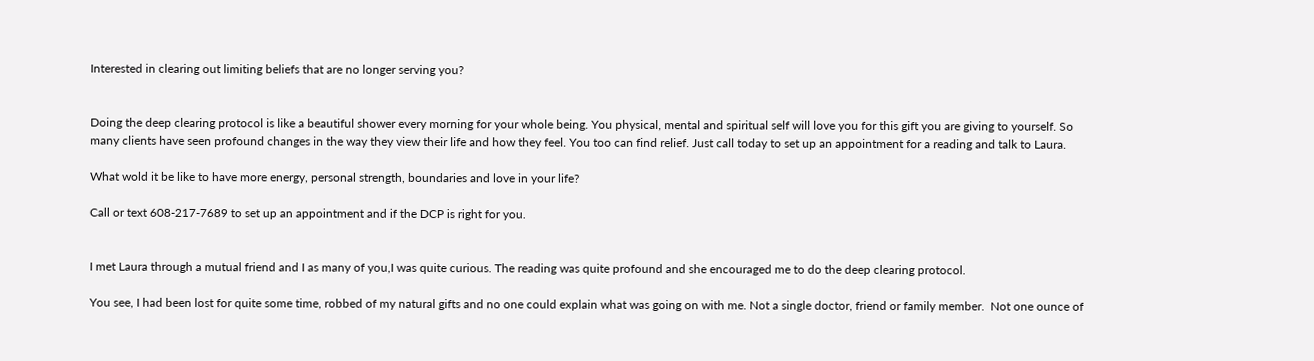Interested in clearing out limiting beliefs that are no longer serving you?


Doing the deep clearing protocol is like a beautiful shower every morning for your whole being. You physical, mental and spiritual self will love you for this gift you are giving to yourself. So many clients have seen profound changes in the way they view their life and how they feel. You too can find relief. Just call today to set up an appointment for a reading and talk to Laura.

What wold it be like to have more energy, personal strength, boundaries and love in your life?

Call or text 608-217-7689 to set up an appointment and if the DCP is right for you.


I met Laura through a mutual friend and I as many of you,I was quite curious. The reading was quite profound and she encouraged me to do the deep clearing protocol.

You see, I had been lost for quite some time, robbed of my natural gifts and no one could explain what was going on with me. Not a single doctor, friend or family member.  Not one ounce of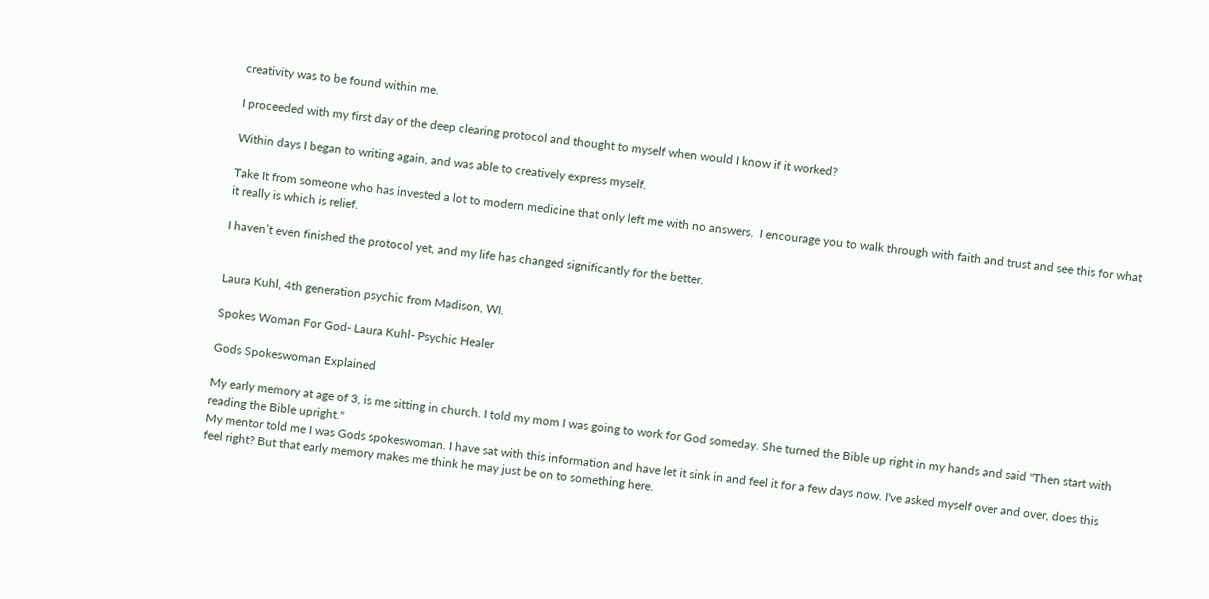creativity was to be found within me.

I proceeded with my first day of the deep clearing protocol and thought to myself when would I know if it worked?

Within days I began to writing again, and was able to creatively express myself.

Take It from someone who has invested a lot to modern medicine that only left me with no answers.  I encourage you to walk through with faith and trust and see this for what it really is which is relief.

I haven’t even finished the protocol yet, and my life has changed significantly for the better.


Laura Kuhl, 4th generation psychic from Madison, WI.

Spokes Woman For God- Laura Kuhl- Psychic Healer

Gods Spokeswoman Explained

My early memory at age of 3, is me sitting in church. I told my mom I was going to work for God someday. She turned the Bible up right in my hands and said "Then start with reading the Bible upright."
My mentor told me I was Gods spokeswoman. I have sat with this information and have let it sink in and feel it for a few days now. I've asked myself over and over, does this feel right? But that early memory makes me think he may just be on to something here.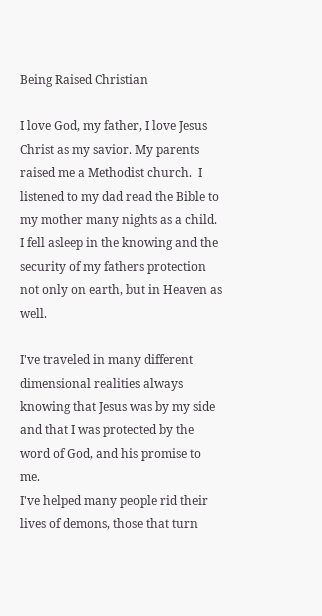Being Raised Christian

I love God, my father, I love Jesus Christ as my savior. My parents raised me a Methodist church.  I listened to my dad read the Bible to my mother many nights as a child. I fell asleep in the knowing and the security of my fathers protection not only on earth, but in Heaven as well.

I've traveled in many different dimensional realities always knowing that Jesus was by my side and that I was protected by the word of God, and his promise to me.
I've helped many people rid their lives of demons, those that turn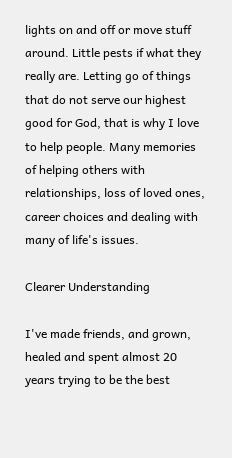lights on and off or move stuff around. Little pests if what they really are. Letting go of things that do not serve our highest good for God, that is why I love to help people. Many memories of helping others with relationships, loss of loved ones, career choices and dealing with many of life's issues.

Clearer Understanding

I've made friends, and grown, healed and spent almost 20 years trying to be the best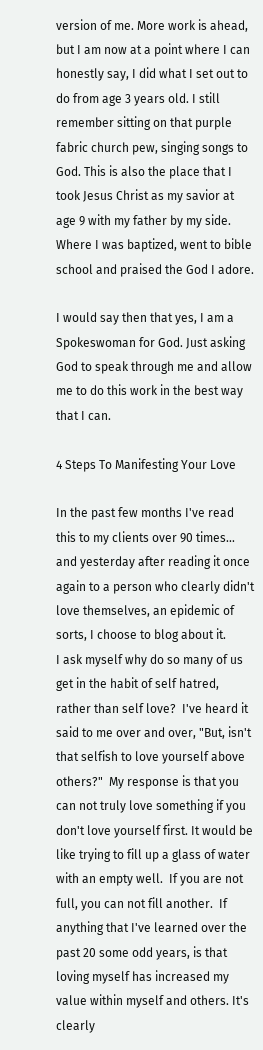version of me. More work is ahead, but I am now at a point where I can honestly say, I did what I set out to do from age 3 years old. I still remember sitting on that purple fabric church pew, singing songs to God. This is also the place that I took Jesus Christ as my savior at age 9 with my father by my side. Where I was baptized, went to bible school and praised the God I adore.

I would say then that yes, I am a Spokeswoman for God. Just asking God to speak through me and allow me to do this work in the best way that I can.

4 Steps To Manifesting Your Love

In the past few months I've read this to my clients over 90 times... and yesterday after reading it once again to a person who clearly didn't love themselves, an epidemic of sorts, I choose to blog about it.
I ask myself why do so many of us get in the habit of self hatred, rather than self love?  I've heard it said to me over and over, "But, isn't that selfish to love yourself above others?"  My response is that you can not truly love something if you don't love yourself first. It would be like trying to fill up a glass of water with an empty well.  If you are not full, you can not fill another.  If anything that I've learned over the past 20 some odd years, is that loving myself has increased my value within myself and others. It's clearly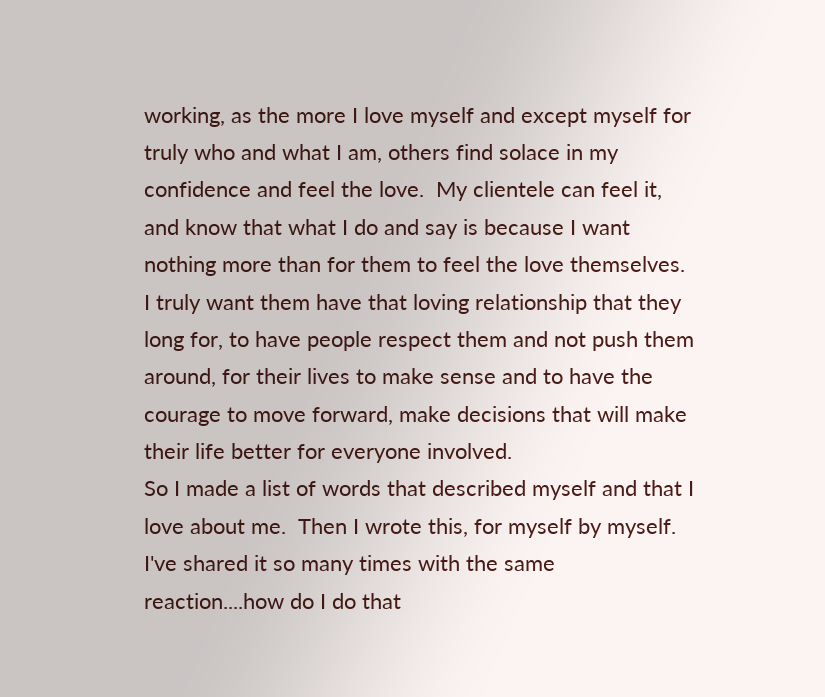working, as the more I love myself and except myself for truly who and what I am, others find solace in my confidence and feel the love.  My clientele can feel it, and know that what I do and say is because I want nothing more than for them to feel the love themselves. I truly want them have that loving relationship that they long for, to have people respect them and not push them around, for their lives to make sense and to have the courage to move forward, make decisions that will make their life better for everyone involved.
So I made a list of words that described myself and that I love about me.  Then I wrote this, for myself by myself.  I've shared it so many times with the same reaction....how do I do that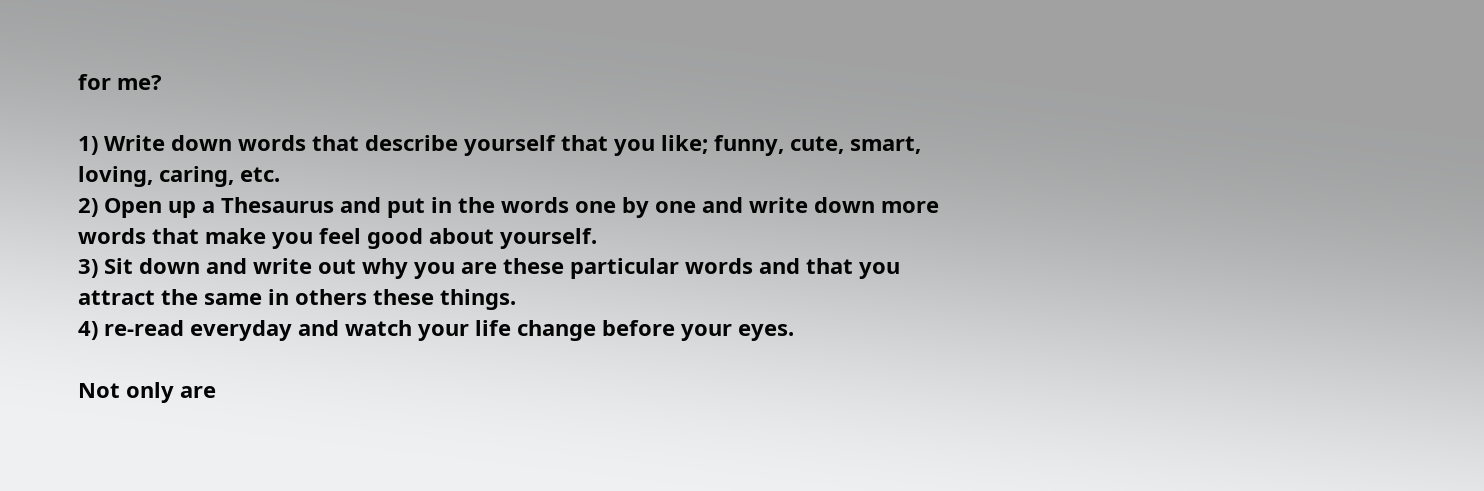for me?

1) Write down words that describe yourself that you like; funny, cute, smart, loving, caring, etc.
2) Open up a Thesaurus and put in the words one by one and write down more words that make you feel good about yourself.
3) Sit down and write out why you are these particular words and that you attract the same in others these things.
4) re-read everyday and watch your life change before your eyes.

Not only are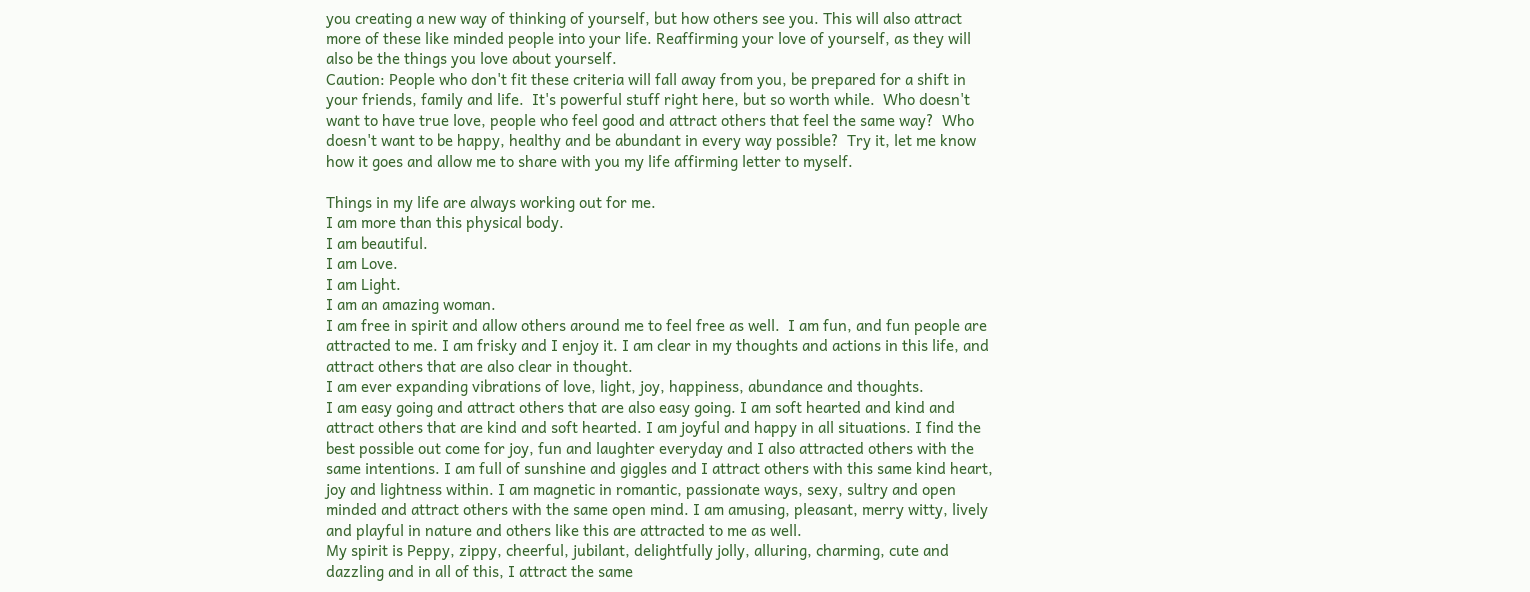you creating a new way of thinking of yourself, but how others see you. This will also attract more of these like minded people into your life. Reaffirming your love of yourself, as they will also be the things you love about yourself.
Caution: People who don't fit these criteria will fall away from you, be prepared for a shift in your friends, family and life.  It's powerful stuff right here, but so worth while.  Who doesn't want to have true love, people who feel good and attract others that feel the same way?  Who doesn't want to be happy, healthy and be abundant in every way possible?  Try it, let me know how it goes and allow me to share with you my life affirming letter to myself.

Things in my life are always working out for me.
I am more than this physical body.
I am beautiful.
I am Love.
I am Light.
I am an amazing woman.
I am free in spirit and allow others around me to feel free as well.  I am fun, and fun people are attracted to me. I am frisky and I enjoy it. I am clear in my thoughts and actions in this life, and attract others that are also clear in thought.
I am ever expanding vibrations of love, light, joy, happiness, abundance and thoughts.
I am easy going and attract others that are also easy going. I am soft hearted and kind and attract others that are kind and soft hearted. I am joyful and happy in all situations. I find the best possible out come for joy, fun and laughter everyday and I also attracted others with the same intentions. I am full of sunshine and giggles and I attract others with this same kind heart, joy and lightness within. I am magnetic in romantic, passionate ways, sexy, sultry and open minded and attract others with the same open mind. I am amusing, pleasant, merry witty, lively and playful in nature and others like this are attracted to me as well.
My spirit is Peppy, zippy, cheerful, jubilant, delightfully jolly, alluring, charming, cute and dazzling and in all of this, I attract the same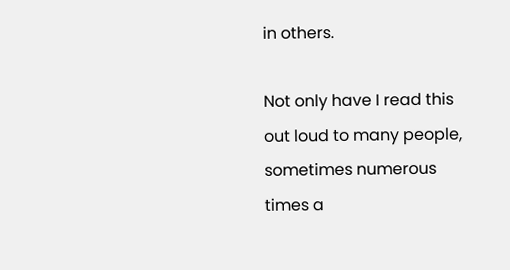in others.

Not only have I read this out loud to many people, sometimes numerous times a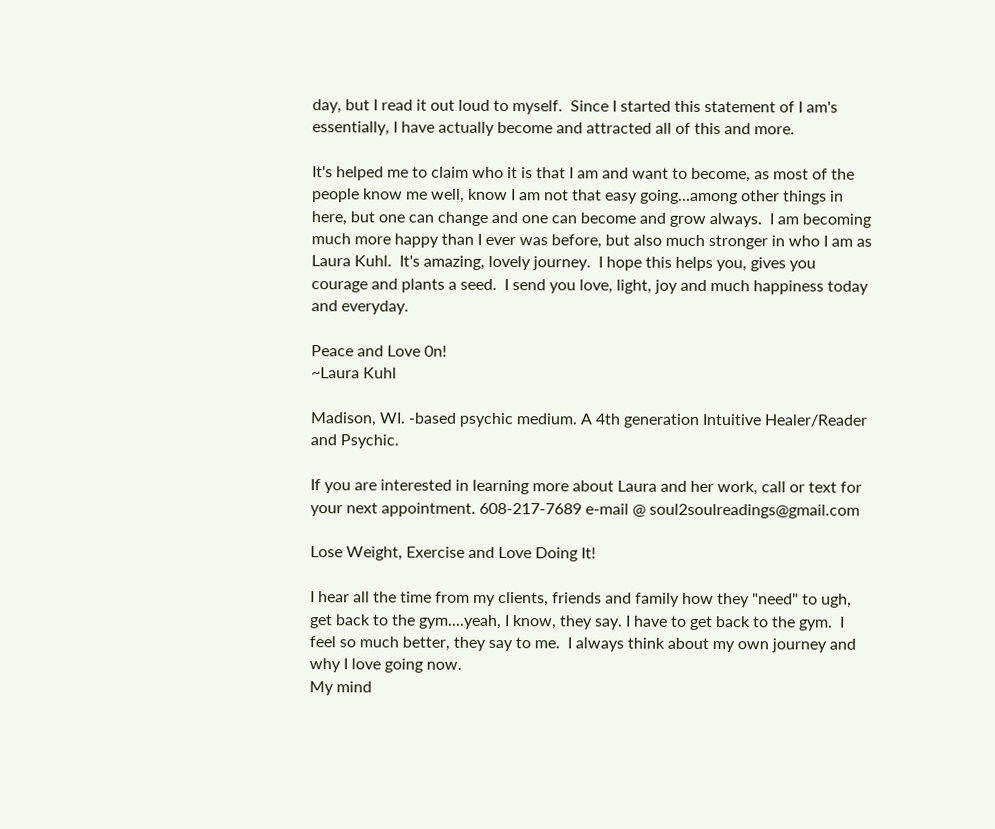day, but I read it out loud to myself.  Since I started this statement of I am's essentially, I have actually become and attracted all of this and more.

It's helped me to claim who it is that I am and want to become, as most of the people know me well, know I am not that easy going...among other things in here, but one can change and one can become and grow always.  I am becoming much more happy than I ever was before, but also much stronger in who I am as Laura Kuhl.  It's amazing, lovely journey.  I hope this helps you, gives you courage and plants a seed.  I send you love, light, joy and much happiness today and everyday.

Peace and Love 0n!
~Laura Kuhl

Madison, WI. -based psychic medium. A 4th generation Intuitive Healer/Reader and Psychic.

If you are interested in learning more about Laura and her work, call or text for your next appointment. 608-217-7689 e-mail @ soul2soulreadings@gmail.com

Lose Weight, Exercise and Love Doing It!

I hear all the time from my clients, friends and family how they "need" to ugh, get back to the gym....yeah, I know, they say. I have to get back to the gym.  I feel so much better, they say to me.  I always think about my own journey and why I love going now.
My mind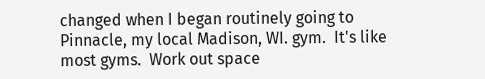changed when I began routinely going to Pinnacle, my local Madison, WI. gym.  It's like most gyms.  Work out space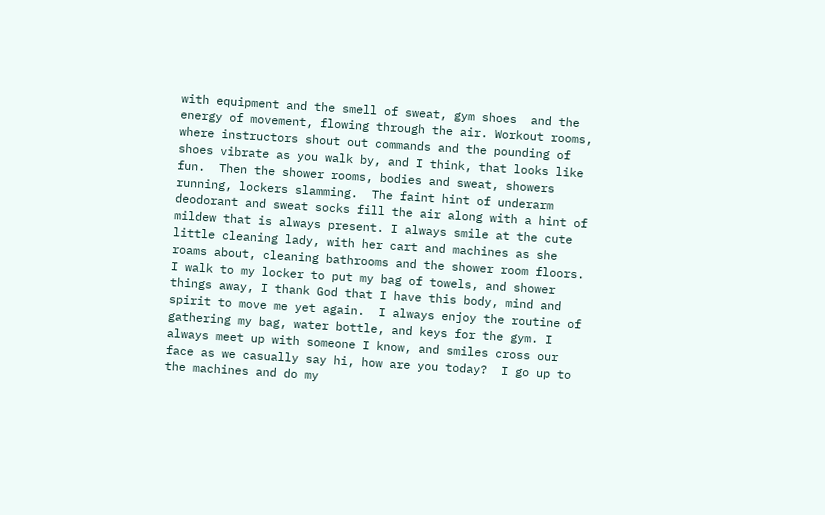with equipment and the smell of sweat, gym shoes  and the energy of movement, flowing through the air. Workout rooms, where instructors shout out commands and the pounding of shoes vibrate as you walk by, and I think, that looks like fun.  Then the shower rooms, bodies and sweat, showers running, lockers slamming.  The faint hint of underarm deodorant and sweat socks fill the air along with a hint of mildew that is always present. I always smile at the cute little cleaning lady, with her cart and machines as she roams about, cleaning bathrooms and the shower room floors.
I walk to my locker to put my bag of towels, and shower things away, I thank God that I have this body, mind and spirit to move me yet again.  I always enjoy the routine of gathering my bag, water bottle, and keys for the gym. I always meet up with someone I know, and smiles cross our face as we casually say hi, how are you today?  I go up to the machines and do my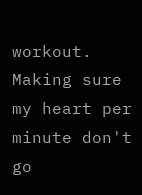workout. Making sure my heart per minute don't go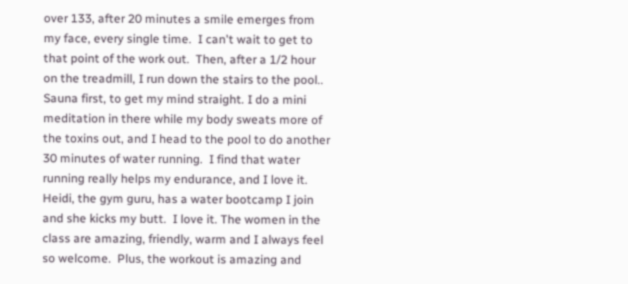over 133, after 20 minutes a smile emerges from my face, every single time.  I can't wait to get to that point of the work out.  Then, after a 1/2 hour on the treadmill, I run down the stairs to the pool.. Sauna first, to get my mind straight. I do a mini meditation in there while my body sweats more of the toxins out, and I head to the pool to do another 30 minutes of water running.  I find that water running really helps my endurance, and I love it.  Heidi, the gym guru, has a water bootcamp I join and she kicks my butt.  I love it. The women in the class are amazing, friendly, warm and I always feel so welcome.  Plus, the workout is amazing and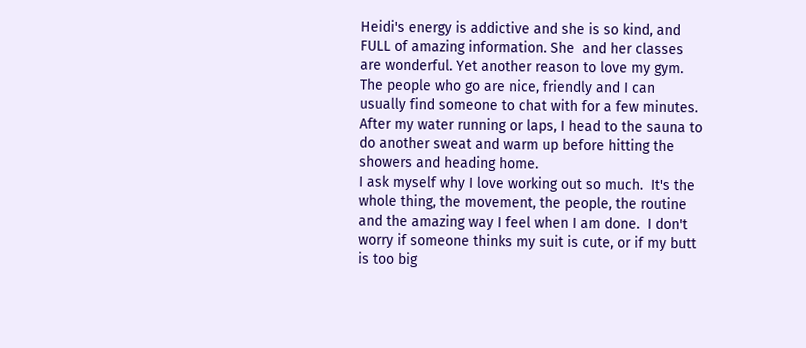Heidi's energy is addictive and she is so kind, and FULL of amazing information. She  and her classes are wonderful. Yet another reason to love my gym.
The people who go are nice, friendly and I can usually find someone to chat with for a few minutes.
After my water running or laps, I head to the sauna to do another sweat and warm up before hitting the showers and heading home.
I ask myself why I love working out so much.  It's the whole thing, the movement, the people, the routine and the amazing way I feel when I am done.  I don't worry if someone thinks my suit is cute, or if my butt is too big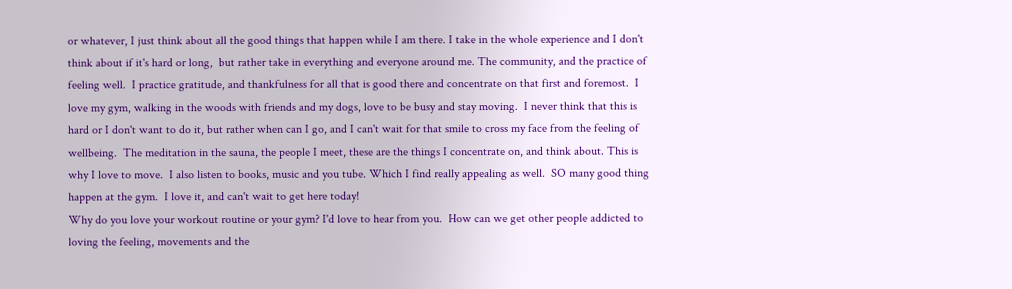or whatever, I just think about all the good things that happen while I am there. I take in the whole experience and I don't think about if it's hard or long,  but rather take in everything and everyone around me. The community, and the practice of feeling well.  I practice gratitude, and thankfulness for all that is good there and concentrate on that first and foremost.  I love my gym, walking in the woods with friends and my dogs, love to be busy and stay moving.  I never think that this is hard or I don't want to do it, but rather when can I go, and I can't wait for that smile to cross my face from the feeling of wellbeing.  The meditation in the sauna, the people I meet, these are the things I concentrate on, and think about. This is why I love to move.  I also listen to books, music and you tube. Which I find really appealing as well.  SO many good thing happen at the gym.  I love it, and can't wait to get here today!
Why do you love your workout routine or your gym? I'd love to hear from you.  How can we get other people addicted to loving the feeling, movements and the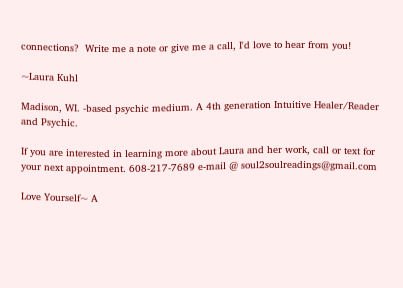connections?  Write me a note or give me a call, I'd love to hear from you!

~Laura Kuhl

Madison, WI. -based psychic medium. A 4th generation Intuitive Healer/Reader and Psychic.

If you are interested in learning more about Laura and her work, call or text for your next appointment. 608-217-7689 e-mail @ soul2soulreadings@gmail.com

Love Yourself~ A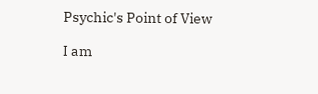Psychic's Point of View

I am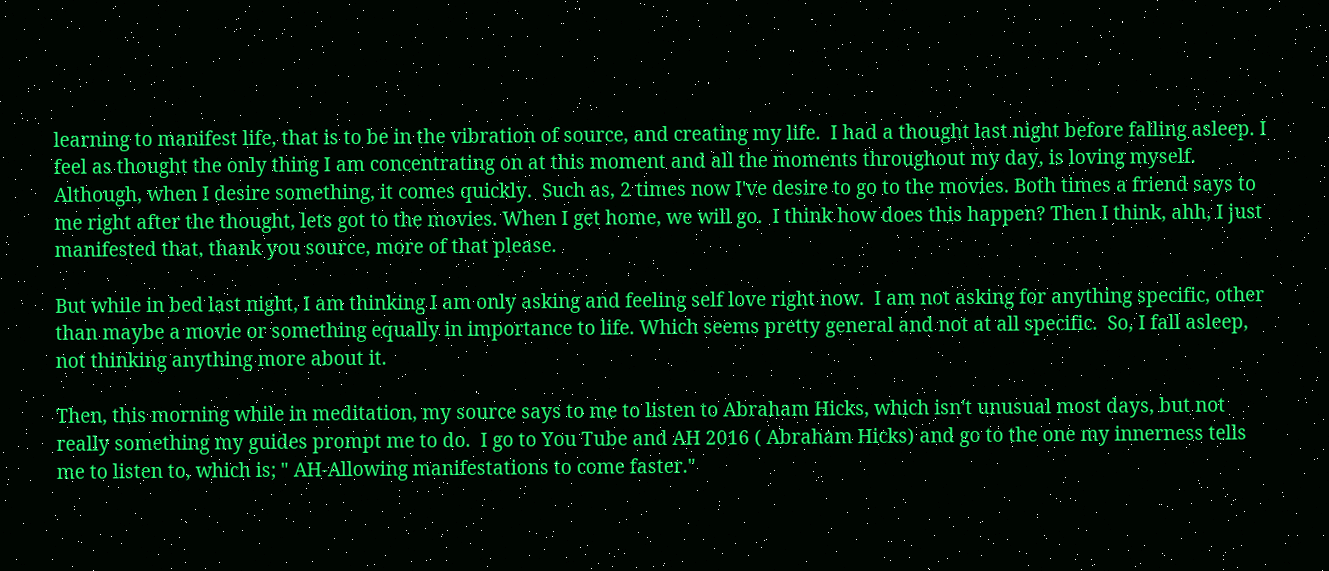learning to manifest life, that is to be in the vibration of source, and creating my life.  I had a thought last night before falling asleep. I feel as thought the only thing I am concentrating on at this moment and all the moments throughout my day, is loving myself.  Although, when I desire something, it comes quickly.  Such as, 2 times now I've desire to go to the movies. Both times a friend says to me right after the thought, lets got to the movies. When I get home, we will go.  I think how does this happen? Then I think, ahh, I just manifested that, thank you source, more of that please.

But while in bed last night, I am thinking I am only asking and feeling self love right now.  I am not asking for anything specific, other than maybe a movie or something equally in importance to life. Which seems pretty general and not at all specific.  So, I fall asleep, not thinking anything more about it.

Then, this morning while in meditation, my source says to me to listen to Abraham Hicks, which isn't unusual most days, but not really something my guides prompt me to do.  I go to You Tube and AH 2016 ( Abraham Hicks) and go to the one my innerness tells me to listen to, which is; " AH-Allowing manifestations to come faster."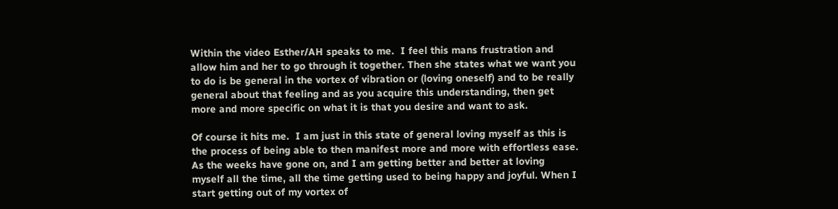Within the video Esther/AH speaks to me.  I feel this mans frustration and allow him and her to go through it together. Then she states what we want you to do is be general in the vortex of vibration or (loving oneself) and to be really general about that feeling and as you acquire this understanding, then get more and more specific on what it is that you desire and want to ask.

Of course it hits me.  I am just in this state of general loving myself as this is the process of being able to then manifest more and more with effortless ease.  As the weeks have gone on, and I am getting better and better at loving myself all the time, all the time getting used to being happy and joyful. When I start getting out of my vortex of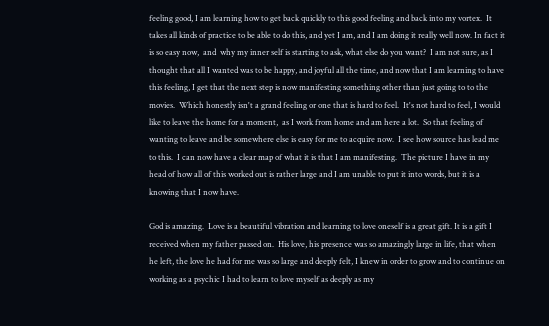feeling good, I am learning how to get back quickly to this good feeling and back into my vortex.  It takes all kinds of practice to be able to do this, and yet I am, and I am doing it really well now. In fact it is so easy now,  and  why my inner self is starting to ask, what else do you want?  I am not sure, as I thought that all I wanted was to be happy, and joyful all the time, and now that I am learning to have this feeling, I get that the next step is now manifesting something other than just going to to the movies.  Which honestly isn't a grand feeling or one that is hard to feel.  It's not hard to feel, I would like to leave the home for a moment,  as I work from home and am here a lot.  So that feeling of wanting to leave and be somewhere else is easy for me to acquire now.  I see how source has lead me to this.  I can now have a clear map of what it is that I am manifesting.  The picture I have in my head of how all of this worked out is rather large and I am unable to put it into words, but it is a knowing that I now have.

God is amazing.  Love is a beautiful vibration and learning to love oneself is a great gift. It is a gift I received when my father passed on.  His love, his presence was so amazingly large in life, that when he left, the love he had for me was so large and deeply felt, I knew in order to grow and to continue on working as a psychic I had to learn to love myself as deeply as my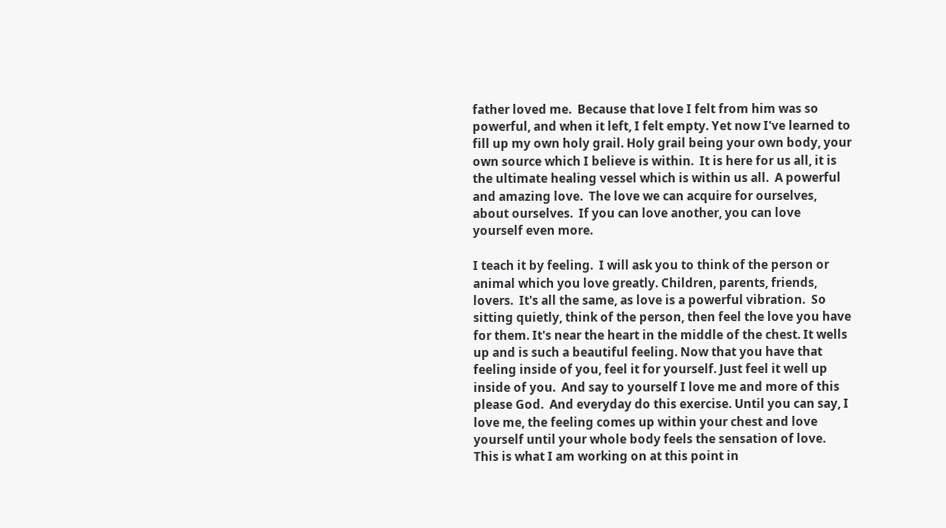father loved me.  Because that love I felt from him was so powerful, and when it left, I felt empty. Yet now I've learned to fill up my own holy grail. Holy grail being your own body, your own source which I believe is within.  It is here for us all, it is the ultimate healing vessel which is within us all.  A powerful and amazing love.  The love we can acquire for ourselves, about ourselves.  If you can love another, you can love yourself even more.

I teach it by feeling.  I will ask you to think of the person or animal which you love greatly. Children, parents, friends, lovers.  It's all the same, as love is a powerful vibration.  So sitting quietly, think of the person, then feel the love you have for them. It's near the heart in the middle of the chest. It wells up and is such a beautiful feeling. Now that you have that feeling inside of you, feel it for yourself. Just feel it well up inside of you.  And say to yourself I love me and more of this please God.  And everyday do this exercise. Until you can say, I love me, the feeling comes up within your chest and love yourself until your whole body feels the sensation of love.  This is what I am working on at this point in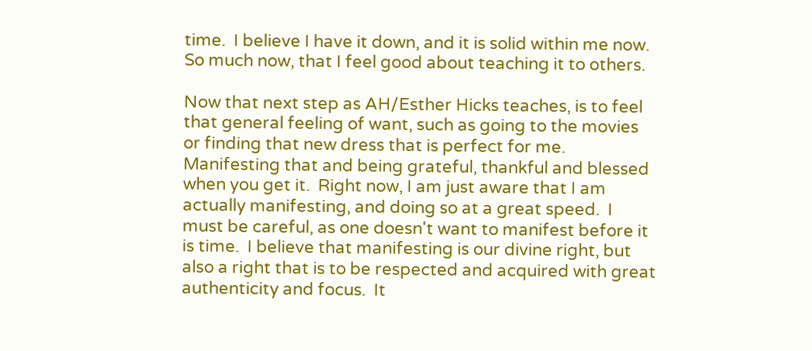time.  I believe I have it down, and it is solid within me now.  So much now, that I feel good about teaching it to others.

Now that next step as AH/Esther Hicks teaches, is to feel that general feeling of want, such as going to the movies or finding that new dress that is perfect for me.  Manifesting that and being grateful, thankful and blessed when you get it.  Right now, I am just aware that I am actually manifesting, and doing so at a great speed.  I must be careful, as one doesn't want to manifest before it is time.  I believe that manifesting is our divine right, but also a right that is to be respected and acquired with great authenticity and focus.  It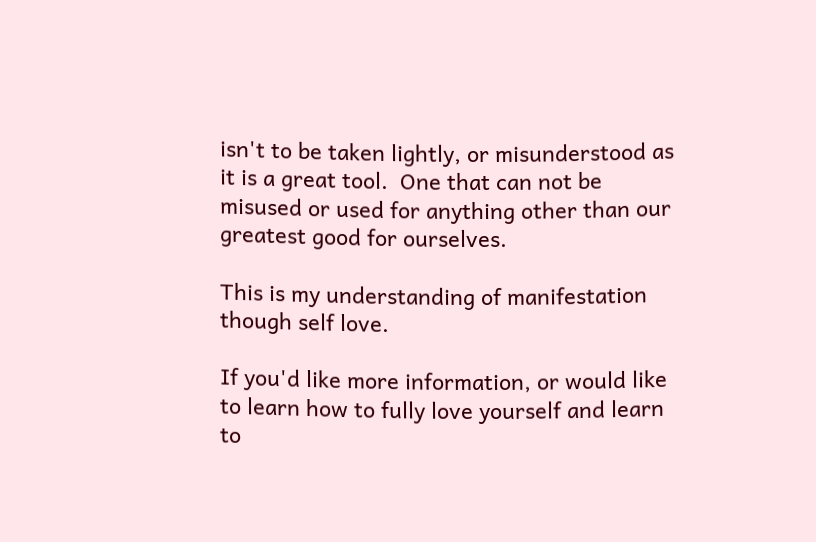isn't to be taken lightly, or misunderstood as it is a great tool.  One that can not be misused or used for anything other than our greatest good for ourselves.

This is my understanding of manifestation though self love.

If you'd like more information, or would like to learn how to fully love yourself and learn to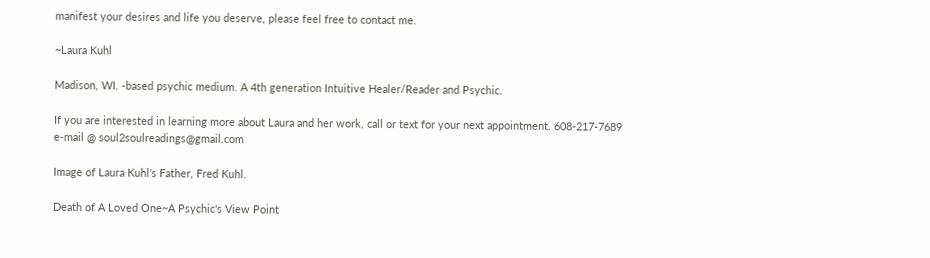manifest your desires and life you deserve, please feel free to contact me.

~Laura Kuhl

Madison, WI. -based psychic medium. A 4th generation Intuitive Healer/Reader and Psychic.

If you are interested in learning more about Laura and her work, call or text for your next appointment. 608-217-7689 e-mail @ soul2soulreadings@gmail.com

Image of Laura Kuhl's Father, Fred Kuhl.

Death of A Loved One~A Psychic's View Point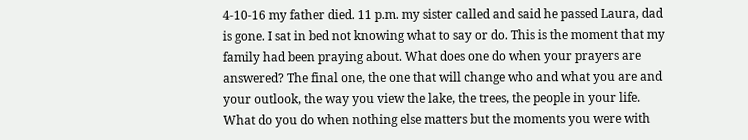4-10-16 my father died. 11 p.m. my sister called and said he passed Laura, dad is gone. I sat in bed not knowing what to say or do. This is the moment that my family had been praying about. What does one do when your prayers are answered? The final one, the one that will change who and what you are and your outlook, the way you view the lake, the trees, the people in your life. What do you do when nothing else matters but the moments you were with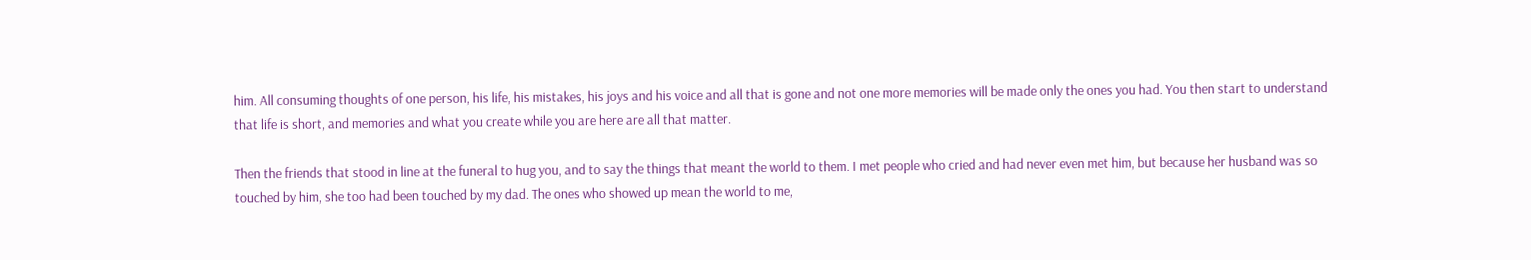him. All consuming thoughts of one person, his life, his mistakes, his joys and his voice and all that is gone and not one more memories will be made only the ones you had. You then start to understand that life is short, and memories and what you create while you are here are all that matter.

Then the friends that stood in line at the funeral to hug you, and to say the things that meant the world to them. I met people who cried and had never even met him, but because her husband was so touched by him, she too had been touched by my dad. The ones who showed up mean the world to me,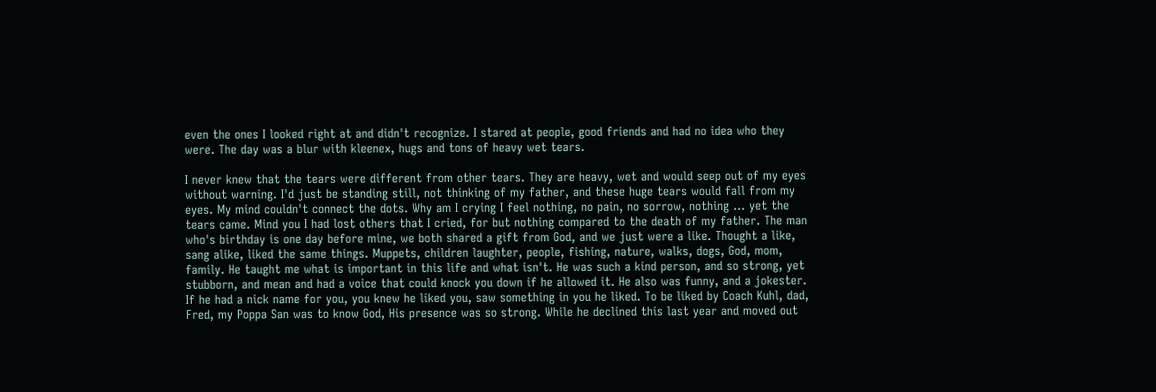even the ones I looked right at and didn't recognize. I stared at people, good friends and had no idea who they were. The day was a blur with kleenex, hugs and tons of heavy wet tears.

I never knew that the tears were different from other tears. They are heavy, wet and would seep out of my eyes without warning. I'd just be standing still, not thinking of my father, and these huge tears would fall from my eyes. My mind couldn't connect the dots. Why am I crying I feel nothing, no pain, no sorrow, nothing ... yet the tears came. Mind you I had lost others that I cried, for but nothing compared to the death of my father. The man who's birthday is one day before mine, we both shared a gift from God, and we just were a like. Thought a like, sang alike, liked the same things. Muppets, children laughter, people, fishing, nature, walks, dogs, God, mom, family. He taught me what is important in this life and what isn't. He was such a kind person, and so strong, yet stubborn, and mean and had a voice that could knock you down if he allowed it. He also was funny, and a jokester. If he had a nick name for you, you knew he liked you, saw something in you he liked. To be liked by Coach Kuhl, dad, Fred, my Poppa San was to know God, His presence was so strong. While he declined this last year and moved out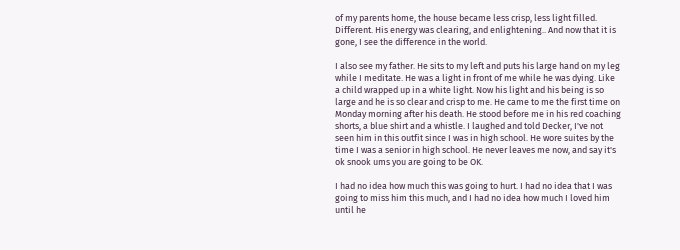of my parents home, the house became less crisp, less light filled. Different. His energy was clearing, and enlightening.. And now that it is gone, I see the difference in the world.

I also see my father. He sits to my left and puts his large hand on my leg while I meditate. He was a light in front of me while he was dying. Like a child wrapped up in a white light. Now his light and his being is so large and he is so clear and crisp to me. He came to me the first time on Monday morning after his death. He stood before me in his red coaching shorts, a blue shirt and a whistle. I laughed and told Decker, I've not seen him in this outfit since I was in high school. He wore suites by the time I was a senior in high school. He never leaves me now, and say it's ok snook ums you are going to be OK.

I had no idea how much this was going to hurt. I had no idea that I was going to miss him this much, and I had no idea how much I loved him until he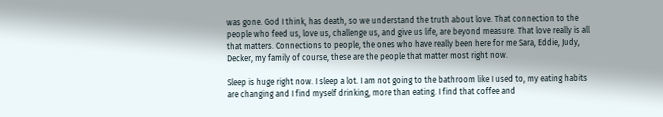was gone. God I think, has death, so we understand the truth about love. That connection to the people who feed us, love us, challenge us, and give us life, are beyond measure. That love really is all that matters. Connections to people, the ones who have really been here for me Sara, Eddie, Judy, Decker, my family of course, these are the people that matter most right now.

Sleep is huge right now. I sleep a lot. I am not going to the bathroom like I used to, my eating habits are changing and I find myself drinking, more than eating. I find that coffee and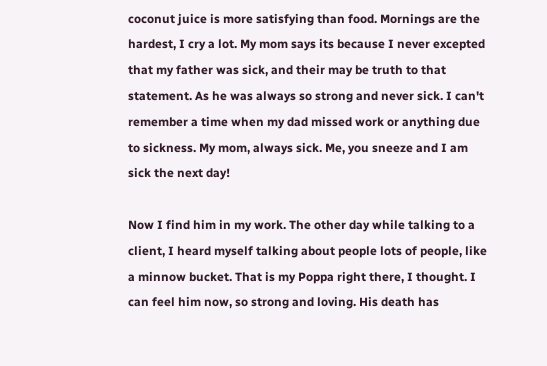coconut juice is more satisfying than food. Mornings are the hardest, I cry a lot. My mom says its because I never excepted that my father was sick, and their may be truth to that statement. As he was always so strong and never sick. I can't remember a time when my dad missed work or anything due to sickness. My mom, always sick. Me, you sneeze and I am sick the next day!

Now I find him in my work. The other day while talking to a client, I heard myself talking about people lots of people, like a minnow bucket. That is my Poppa right there, I thought. I can feel him now, so strong and loving. His death has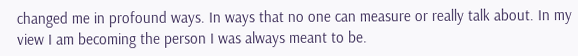changed me in profound ways. In ways that no one can measure or really talk about. In my view I am becoming the person I was always meant to be.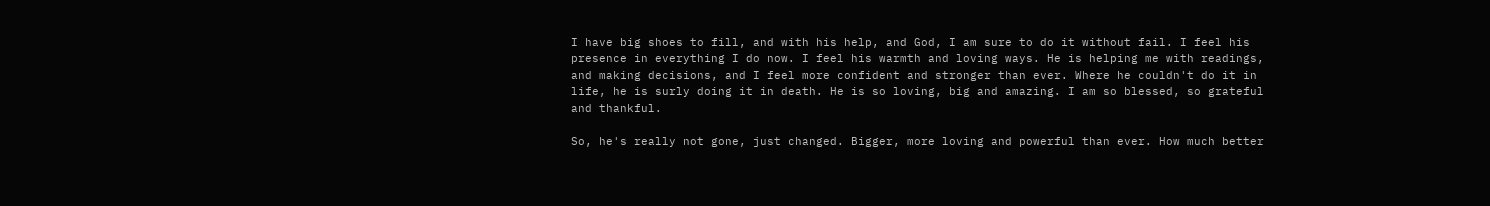I have big shoes to fill, and with his help, and God, I am sure to do it without fail. I feel his presence in everything I do now. I feel his warmth and loving ways. He is helping me with readings, and making decisions, and I feel more confident and stronger than ever. Where he couldn't do it in life, he is surly doing it in death. He is so loving, big and amazing. I am so blessed, so grateful and thankful.

So, he's really not gone, just changed. Bigger, more loving and powerful than ever. How much better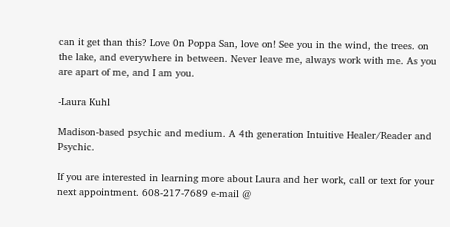can it get than this? Love 0n Poppa San, love on! See you in the wind, the trees. on the lake, and everywhere in between. Never leave me, always work with me. As you are apart of me, and I am you.

-Laura Kuhl

Madison-based psychic and medium. A 4th generation Intuitive Healer/Reader and Psychic.

If you are interested in learning more about Laura and her work, call or text for your next appointment. 608-217-7689 e-mail @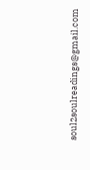soul2soulreadings@gmail.com